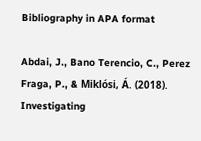Bibliography in APA format

Abdai, J., Bano Terencio, C., Perez Fraga, P., & Miklósi, Á. (2018). Investigating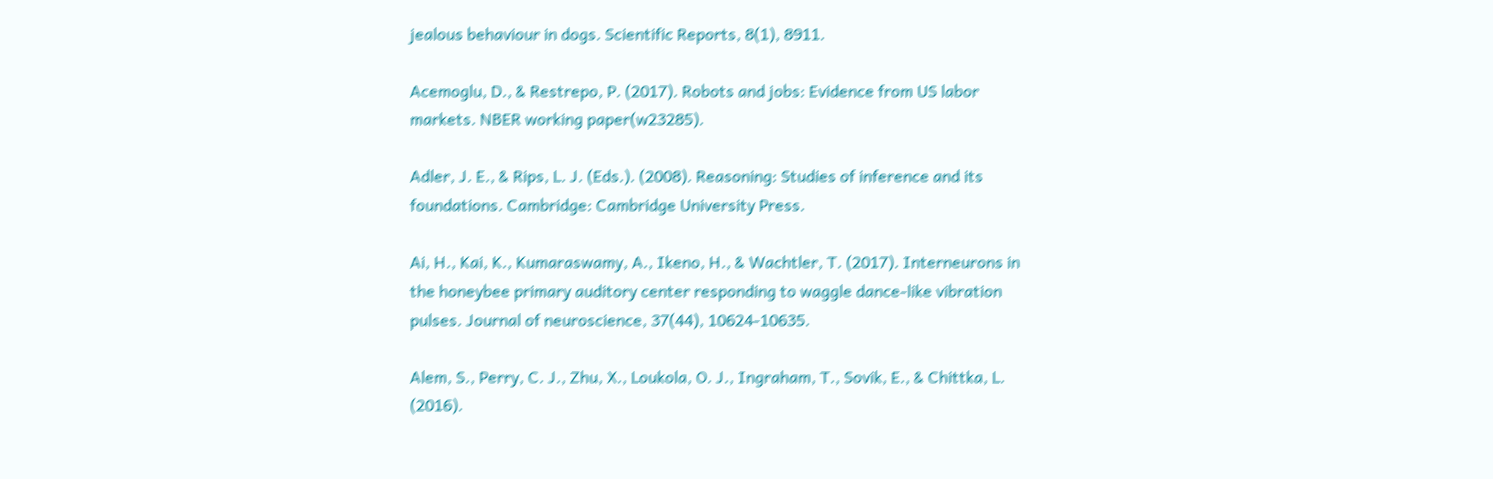jealous behaviour in dogs. Scientific Reports, 8(1), 8911.

Acemoglu, D., & Restrepo, P. (2017). Robots and jobs: Evidence from US labor markets. NBER working paper(w23285).

Adler, J. E., & Rips, L. J. (Eds.). (2008). Reasoning: Studies of inference and its foundations. Cambridge: Cambridge University Press.

Ai, H., Kai, K., Kumaraswamy, A., Ikeno, H., & Wachtler, T. (2017). Interneurons in the honeybee primary auditory center responding to waggle dance-like vibration pulses. Journal of neuroscience, 37(44), 10624-10635.

Alem, S., Perry, C. J., Zhu, X., Loukola, O. J., Ingraham, T., Sovik, E., & Chittka, L. (2016).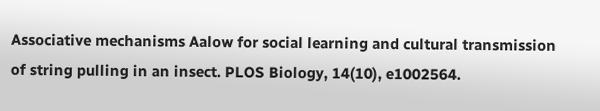Associative mechanisms Aalow for social learning and cultural transmission of string pulling in an insect. PLOS Biology, 14(10), e1002564.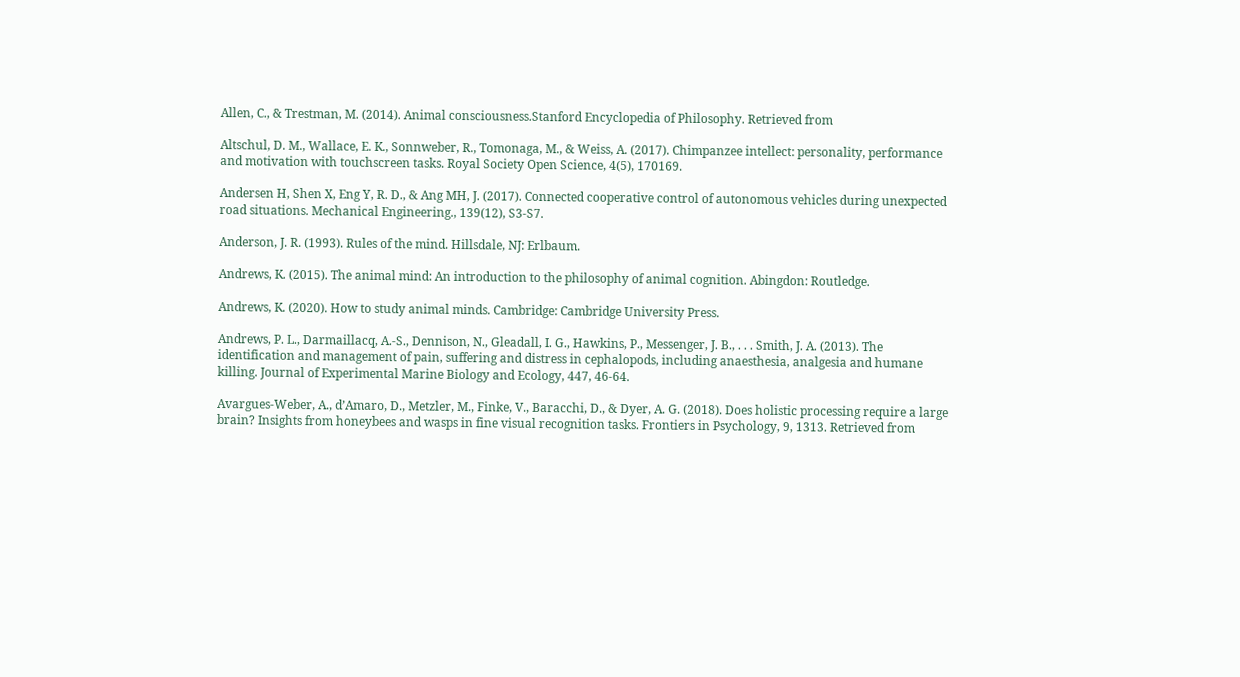Allen, C., & Trestman, M. (2014). Animal consciousness.Stanford Encyclopedia of Philosophy. Retrieved from

Altschul, D. M., Wallace, E. K., Sonnweber, R., Tomonaga, M., & Weiss, A. (2017). Chimpanzee intellect: personality, performance and motivation with touchscreen tasks. Royal Society Open Science, 4(5), 170169.

Andersen H, Shen X, Eng Y, R. D., & Ang MH, J. (2017). Connected cooperative control of autonomous vehicles during unexpected road situations. Mechanical Engineering., 139(12), S3-S7.

Anderson, J. R. (1993). Rules of the mind. Hillsdale, NJ: Erlbaum.

Andrews, K. (2015). The animal mind: An introduction to the philosophy of animal cognition. Abingdon: Routledge.

Andrews, K. (2020). How to study animal minds. Cambridge: Cambridge University Press.

Andrews, P. L., Darmaillacq, A.-S., Dennison, N., Gleadall, I. G., Hawkins, P., Messenger, J. B., . . . Smith, J. A. (2013). The identification and management of pain, suffering and distress in cephalopods, including anaesthesia, analgesia and humane killing. Journal of Experimental Marine Biology and Ecology, 447, 46-64.

Avargues-Weber, A., d’Amaro, D., Metzler, M., Finke, V., Baracchi, D., & Dyer, A. G. (2018). Does holistic processing require a large brain? Insights from honeybees and wasps in fine visual recognition tasks. Frontiers in Psychology, 9, 1313. Retrieved from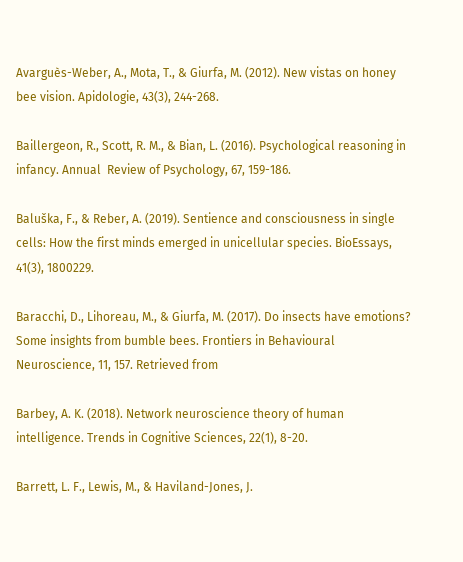Avarguès-Weber, A., Mota, T., & Giurfa, M. (2012). New vistas on honey bee vision. Apidologie, 43(3), 244-268.

Baillergeon, R., Scott, R. M., & Bian, L. (2016). Psychological reasoning in infancy. Annual  Review of Psychology, 67, 159-186.

Baluška, F., & Reber, A. (2019). Sentience and consciousness in single cells: How the first minds emerged in unicellular species. BioEssays, 41(3), 1800229.

Baracchi, D., Lihoreau, M., & Giurfa, M. (2017). Do insects have emotions? Some insights from bumble bees. Frontiers in Behavioural Neuroscience, 11, 157. Retrieved from

Barbey, A. K. (2018). Network neuroscience theory of human intelligence. Trends in Cognitive Sciences, 22(1), 8-20.

Barrett, L. F., Lewis, M., & Haviland-Jones, J.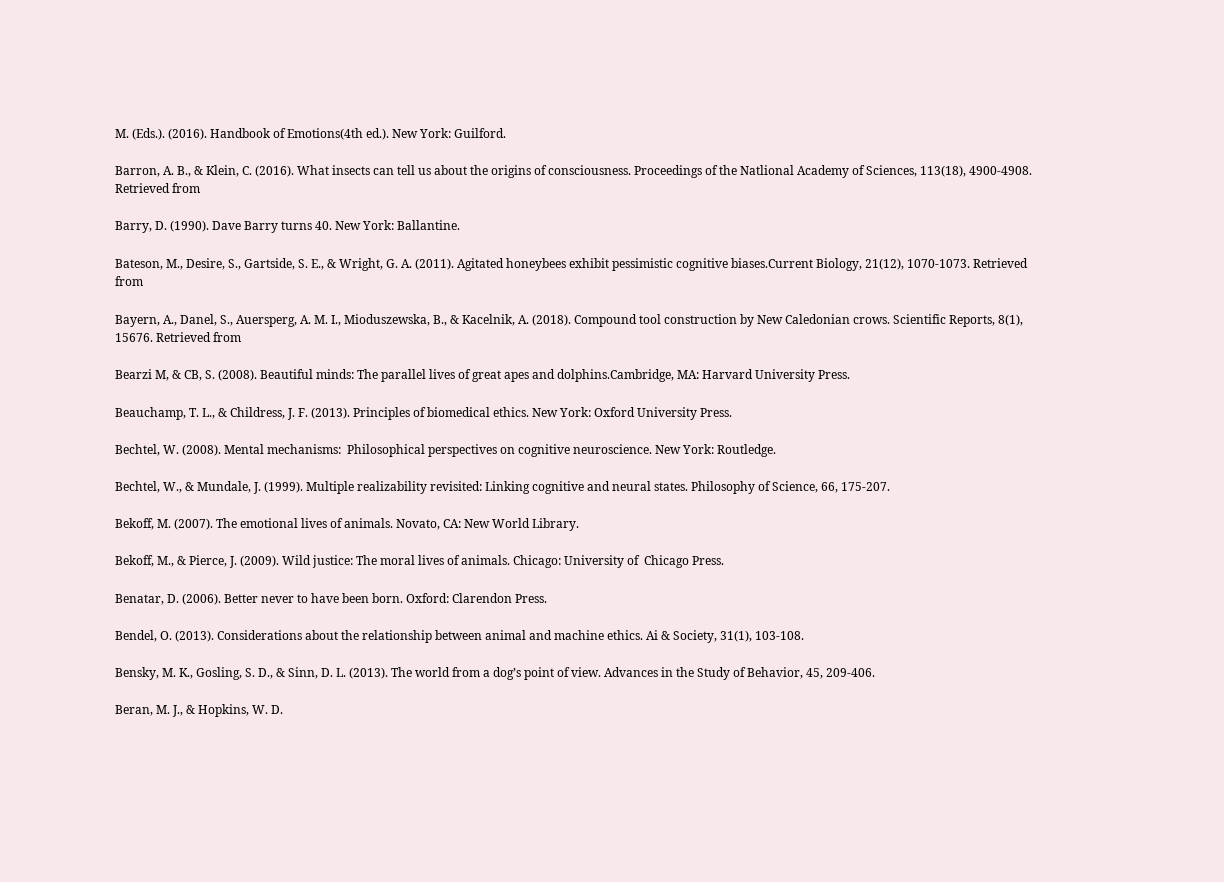M. (Eds.). (2016). Handbook of Emotions(4th ed.). New York: Guilford.

Barron, A. B., & Klein, C. (2016). What insects can tell us about the origins of consciousness. Proceedings of the Natlional Academy of Sciences, 113(18), 4900-4908. Retrieved from

Barry, D. (1990). Dave Barry turns 40. New York: Ballantine.

Bateson, M., Desire, S., Gartside, S. E., & Wright, G. A. (2011). Agitated honeybees exhibit pessimistic cognitive biases.Current Biology, 21(12), 1070-1073. Retrieved from

Bayern, A., Danel, S., Auersperg, A. M. I., Mioduszewska, B., & Kacelnik, A. (2018). Compound tool construction by New Caledonian crows. Scientific Reports, 8(1), 15676. Retrieved from

Bearzi M, & CB, S. (2008). Beautiful minds: The parallel lives of great apes and dolphins.Cambridge, MA: Harvard University Press.

Beauchamp, T. L., & Childress, J. F. (2013). Principles of biomedical ethics. New York: Oxford University Press.

Bechtel, W. (2008). Mental mechanisms:  Philosophical perspectives on cognitive neuroscience. New York: Routledge.

Bechtel, W., & Mundale, J. (1999). Multiple realizability revisited: Linking cognitive and neural states. Philosophy of Science, 66, 175-207.

Bekoff, M. (2007). The emotional lives of animals. Novato, CA: New World Library.

Bekoff, M., & Pierce, J. (2009). Wild justice: The moral lives of animals. Chicago: University of  Chicago Press.

Benatar, D. (2006). Better never to have been born. Oxford: Clarendon Press.

Bendel, O. (2013). Considerations about the relationship between animal and machine ethics. Ai & Society, 31(1), 103-108.

Bensky, M. K., Gosling, S. D., & Sinn, D. L. (2013). The world from a dog’s point of view. Advances in the Study of Behavior, 45, 209-406.

Beran, M. J., & Hopkins, W. D.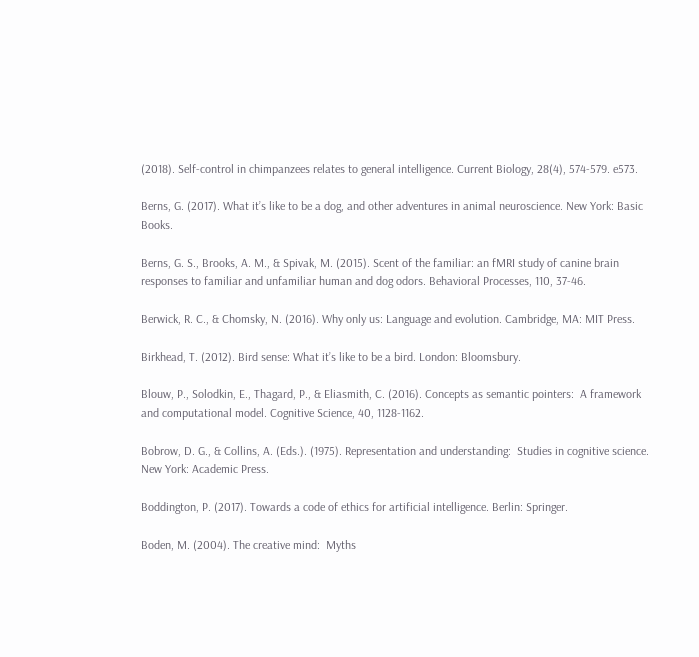(2018). Self-control in chimpanzees relates to general intelligence. Current Biology, 28(4), 574-579. e573.

Berns, G. (2017). What it’s like to be a dog, and other adventures in animal neuroscience. New York: Basic Books.

Berns, G. S., Brooks, A. M., & Spivak, M. (2015). Scent of the familiar: an fMRI study of canine brain responses to familiar and unfamiliar human and dog odors. Behavioral Processes, 110, 37-46.

Berwick, R. C., & Chomsky, N. (2016). Why only us: Language and evolution. Cambridge, MA: MIT Press.

Birkhead, T. (2012). Bird sense: What it’s like to be a bird. London: Bloomsbury.

Blouw, P., Solodkin, E., Thagard, P., & Eliasmith, C. (2016). Concepts as semantic pointers:  A framework and computational model. Cognitive Science, 40, 1128-1162.

Bobrow, D. G., & Collins, A. (Eds.). (1975). Representation and understanding:  Studies in cognitive science. New York: Academic Press.

Boddington, P. (2017). Towards a code of ethics for artificial intelligence. Berlin: Springer.

Boden, M. (2004). The creative mind:  Myths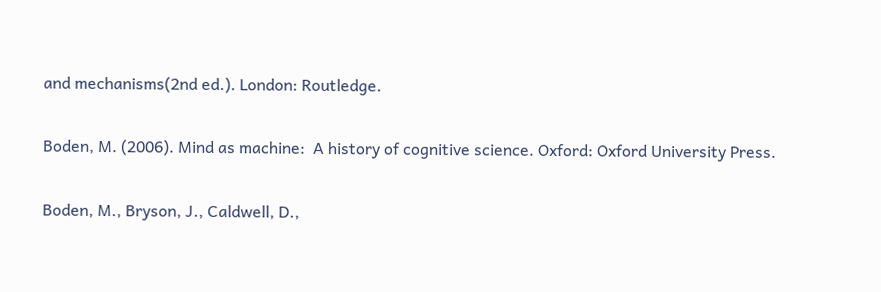and mechanisms(2nd ed.). London: Routledge.

Boden, M. (2006). Mind as machine:  A history of cognitive science. Oxford: Oxford University Press.

Boden, M., Bryson, J., Caldwell, D.,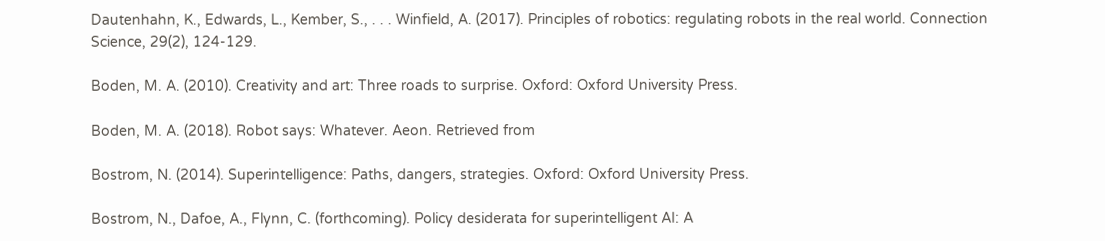Dautenhahn, K., Edwards, L., Kember, S., . . . Winfield, A. (2017). Principles of robotics: regulating robots in the real world. Connection Science, 29(2), 124-129.

Boden, M. A. (2010). Creativity and art: Three roads to surprise. Oxford: Oxford University Press.

Boden, M. A. (2018). Robot says: Whatever. Aeon. Retrieved from

Bostrom, N. (2014). Superintelligence: Paths, dangers, strategies. Oxford: Oxford University Press.

Bostrom, N., Dafoe, A., Flynn, C. (forthcoming). Policy desiderata for superintelligent AI: A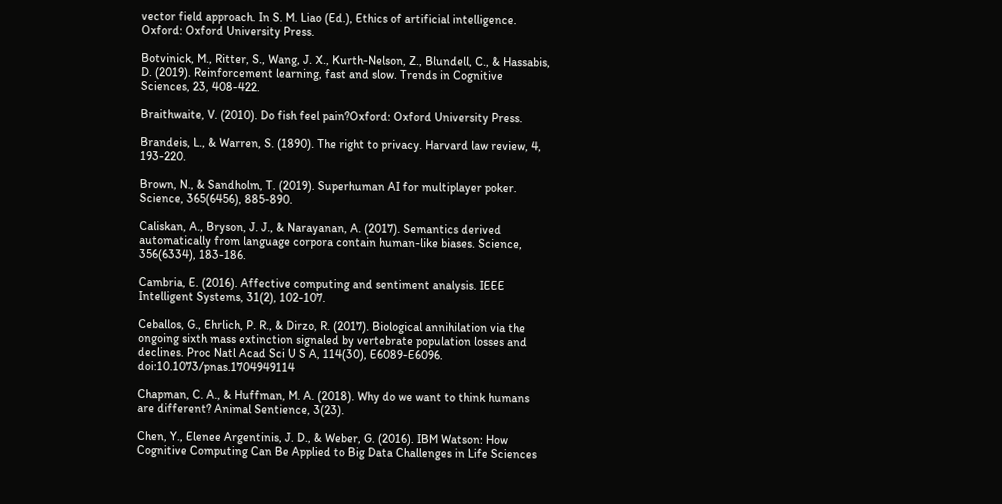vector field approach. In S. M. Liao (Ed.), Ethics of artificial intelligence. Oxford: Oxford University Press.

Botvinick, M., Ritter, S., Wang, J. X., Kurth-Nelson, Z., Blundell, C., & Hassabis, D. (2019). Reinforcement learning, fast and slow. Trends in Cognitive Sciences, 23, 408-422.

Braithwaite, V. (2010). Do fish feel pain?Oxford: Oxford University Press.

Brandeis, L., & Warren, S. (1890). The right to privacy. Harvard law review, 4, 193-220.

Brown, N., & Sandholm, T. (2019). Superhuman AI for multiplayer poker. Science, 365(6456), 885-890.

Caliskan, A., Bryson, J. J., & Narayanan, A. (2017). Semantics derived automatically from language corpora contain human-like biases. Science, 356(6334), 183-186.

Cambria, E. (2016). Affective computing and sentiment analysis. IEEE Intelligent Systems, 31(2), 102-107.

Ceballos, G., Ehrlich, P. R., & Dirzo, R. (2017). Biological annihilation via the ongoing sixth mass extinction signaled by vertebrate population losses and declines. Proc Natl Acad Sci U S A, 114(30), E6089-E6096. doi:10.1073/pnas.1704949114

Chapman, C. A., & Huffman, M. A. (2018). Why do we want to think humans are different? Animal Sentience, 3(23).

Chen, Y., Elenee Argentinis, J. D., & Weber, G. (2016). IBM Watson: How Cognitive Computing Can Be Applied to Big Data Challenges in Life Sciences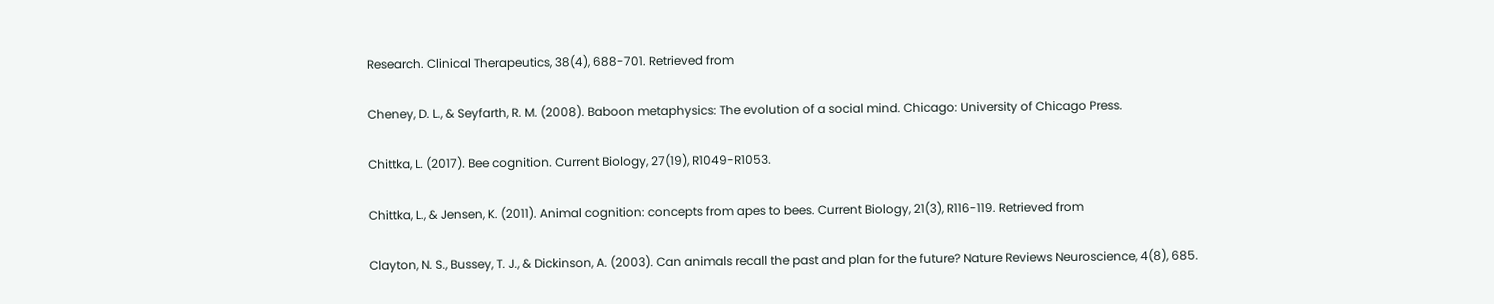Research. Clinical Therapeutics, 38(4), 688-701. Retrieved from

Cheney, D. L., & Seyfarth, R. M. (2008). Baboon metaphysics: The evolution of a social mind. Chicago: University of Chicago Press.

Chittka, L. (2017). Bee cognition. Current Biology, 27(19), R1049-R1053.

Chittka, L., & Jensen, K. (2011). Animal cognition: concepts from apes to bees. Current Biology, 21(3), R116-119. Retrieved from

Clayton, N. S., Bussey, T. J., & Dickinson, A. (2003). Can animals recall the past and plan for the future? Nature Reviews Neuroscience, 4(8), 685.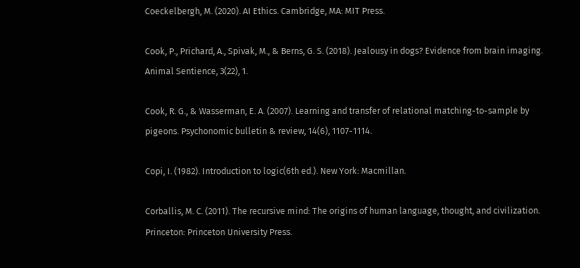Coeckelbergh, M. (2020). AI Ethics. Cambridge, MA: MIT Press.

Cook, P., Prichard, A., Spivak, M., & Berns, G. S. (2018). Jealousy in dogs? Evidence from brain imaging. Animal Sentience, 3(22), 1.

Cook, R. G., & Wasserman, E. A. (2007). Learning and transfer of relational matching-to-sample by pigeons. Psychonomic bulletin & review, 14(6), 1107-1114.

Copi, I. (1982). Introduction to logic(6th ed.). New York: Macmillan.

Corballis, M. C. (2011). The recursive mind: The origins of human language, thought, and civilization. Princeton: Princeton University Press.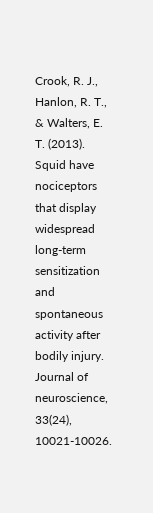Crook, R. J., Hanlon, R. T., & Walters, E. T. (2013). Squid have nociceptors that display widespread long-term sensitization and spontaneous activity after bodily injury. Journal of neuroscience, 33(24), 10021-10026.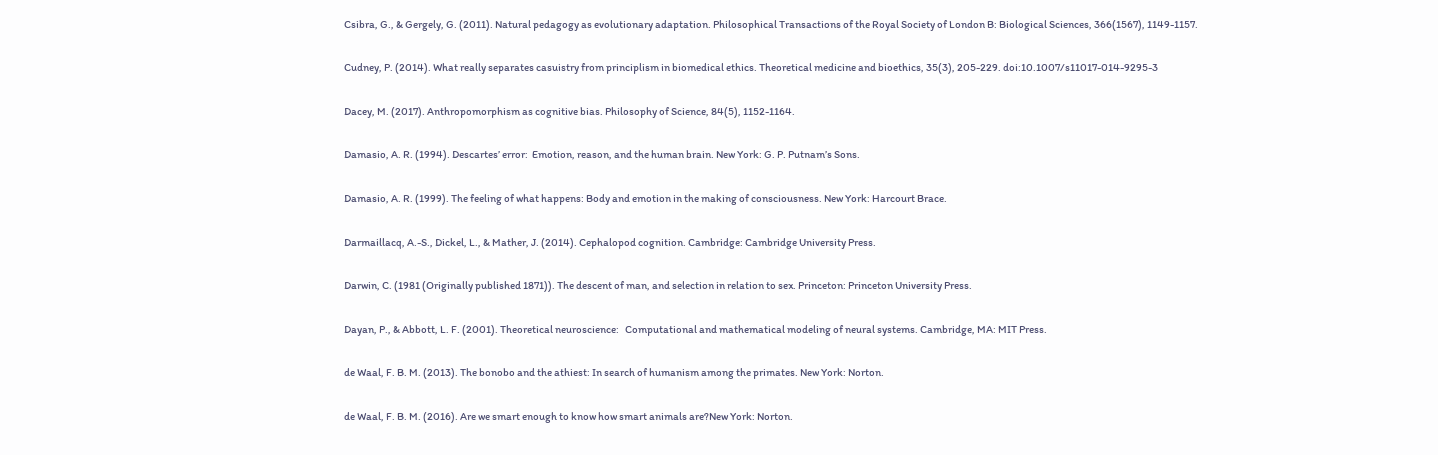Csibra, G., & Gergely, G. (2011). Natural pedagogy as evolutionary adaptation. Philosophical Transactions of the Royal Society of London B: Biological Sciences, 366(1567), 1149-1157.

Cudney, P. (2014). What really separates casuistry from principlism in biomedical ethics. Theoretical medicine and bioethics, 35(3), 205-229. doi:10.1007/s11017-014-9295-3

Dacey, M. (2017). Anthropomorphism as cognitive bias. Philosophy of Science, 84(5), 1152-1164.

Damasio, A. R. (1994). Descartes’ error:  Emotion, reason, and the human brain. New York: G. P. Putnam’s Sons.

Damasio, A. R. (1999). The feeling of what happens: Body and emotion in the making of consciousness. New York: Harcourt Brace.

Darmaillacq, A.-S., Dickel, L., & Mather, J. (2014). Cephalopod cognition. Cambridge: Cambridge University Press.

Darwin, C. (1981 (Originally published 1871)). The descent of man, and selection in relation to sex. Princeton: Princeton University Press.

Dayan, P., & Abbott, L. F. (2001). Theoretical neuroscience:   Computational and mathematical modeling of neural systems. Cambridge, MA: MIT Press.

de Waal, F. B. M. (2013). The bonobo and the athiest: In search of humanism among the primates. New York: Norton.

de Waal, F. B. M. (2016). Are we smart enough to know how smart animals are?New York: Norton.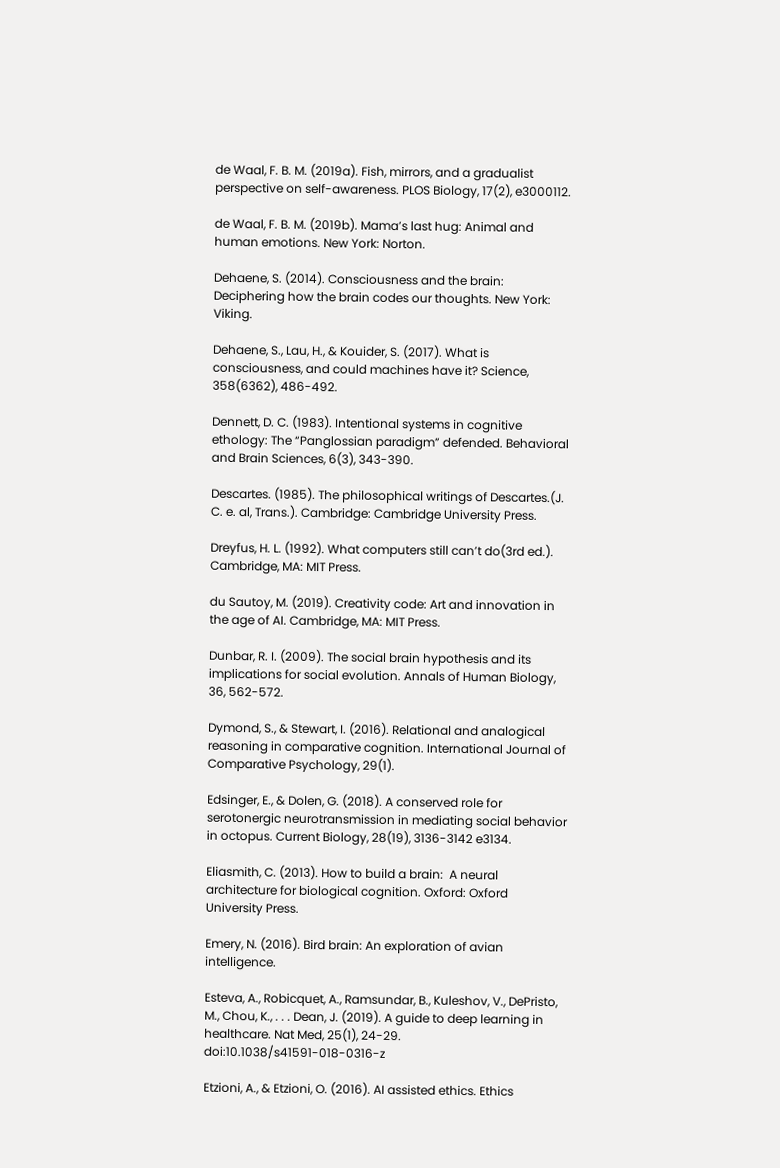de Waal, F. B. M. (2019a). Fish, mirrors, and a gradualist perspective on self-awareness. PLOS Biology, 17(2), e3000112.

de Waal, F. B. M. (2019b). Mama’s last hug: Animal and human emotions. New York: Norton.

Dehaene, S. (2014). Consciousness and the brain: Deciphering how the brain codes our thoughts. New York: Viking.

Dehaene, S., Lau, H., & Kouider, S. (2017). What is consciousness, and could machines have it? Science, 358(6362), 486-492.

Dennett, D. C. (1983). Intentional systems in cognitive ethology: The “Panglossian paradigm” defended. Behavioral and Brain Sciences, 6(3), 343-390.

Descartes. (1985). The philosophical writings of Descartes.(J. C. e. al, Trans.). Cambridge: Cambridge University Press.

Dreyfus, H. L. (1992). What computers still can’t do(3rd ed.). Cambridge, MA: MIT Press.

du Sautoy, M. (2019). Creativity code: Art and innovation in the age of AI. Cambridge, MA: MIT Press.

Dunbar, R. I. (2009). The social brain hypothesis and its implications for social evolution. Annals of Human Biology, 36, 562-572.

Dymond, S., & Stewart, I. (2016). Relational and analogical reasoning in comparative cognition. International Journal of Comparative Psychology, 29(1).

Edsinger, E., & Dolen, G. (2018). A conserved role for serotonergic neurotransmission in mediating social behavior in octopus. Current Biology, 28(19), 3136-3142 e3134.

Eliasmith, C. (2013). How to build a brain:  A neural architecture for biological cognition. Oxford: Oxford University Press.

Emery, N. (2016). Bird brain: An exploration of avian intelligence.

Esteva, A., Robicquet, A., Ramsundar, B., Kuleshov, V., DePristo, M., Chou, K., . . . Dean, J. (2019). A guide to deep learning in healthcare. Nat Med, 25(1), 24-29. doi:10.1038/s41591-018-0316-z

Etzioni, A., & Etzioni, O. (2016). AI assisted ethics. Ethics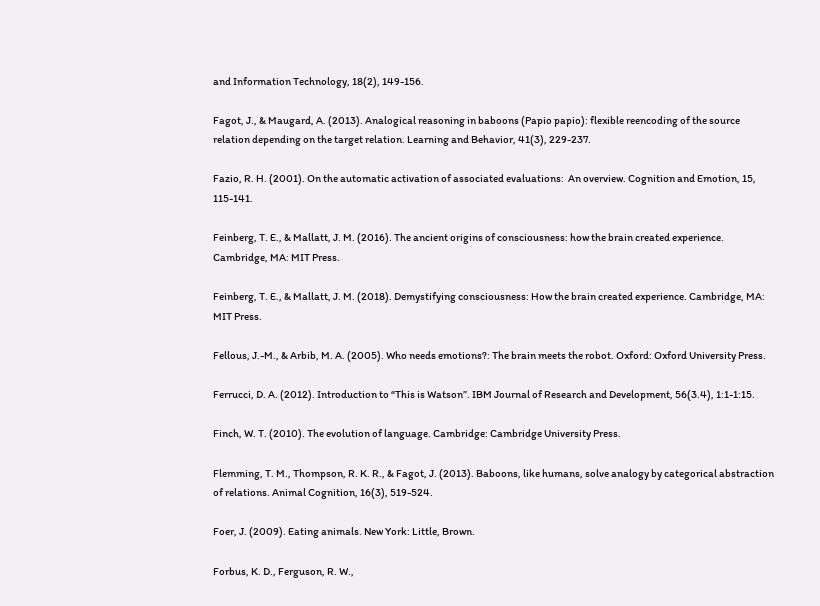and Information Technology, 18(2), 149-156.

Fagot, J., & Maugard, A. (2013). Analogical reasoning in baboons (Papio papio): flexible reencoding of the source relation depending on the target relation. Learning and Behavior, 41(3), 229-237.

Fazio, R. H. (2001). On the automatic activation of associated evaluations:  An overview. Cognition and Emotion, 15, 115-141.

Feinberg, T. E., & Mallatt, J. M. (2016). The ancient origins of consciousness: how the brain created experience. Cambridge, MA: MIT Press.

Feinberg, T. E., & Mallatt, J. M. (2018). Demystifying consciousness: How the brain created experience. Cambridge, MA: MIT Press.

Fellous, J.-M., & Arbib, M. A. (2005). Who needs emotions?: The brain meets the robot. Oxford: Oxford University Press.

Ferrucci, D. A. (2012). Introduction to “This is Watson”. IBM Journal of Research and Development, 56(3.4), 1:1-1:15.

Finch, W. T. (2010). The evolution of language. Cambridge: Cambridge University Press.

Flemming, T. M., Thompson, R. K. R., & Fagot, J. (2013). Baboons, like humans, solve analogy by categorical abstraction of relations. Animal Cognition, 16(3), 519-524.

Foer, J. (2009). Eating animals. New York: Little, Brown.

Forbus, K. D., Ferguson, R. W.,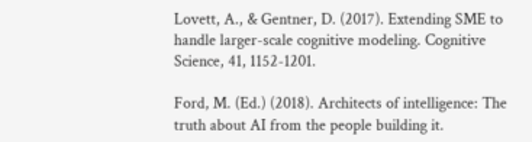Lovett, A., & Gentner, D. (2017). Extending SME to handle larger-scale cognitive modeling. Cognitive Science, 41, 1152-1201.

Ford, M. (Ed.) (2018). Architects of intelligence: The truth about AI from the people building it.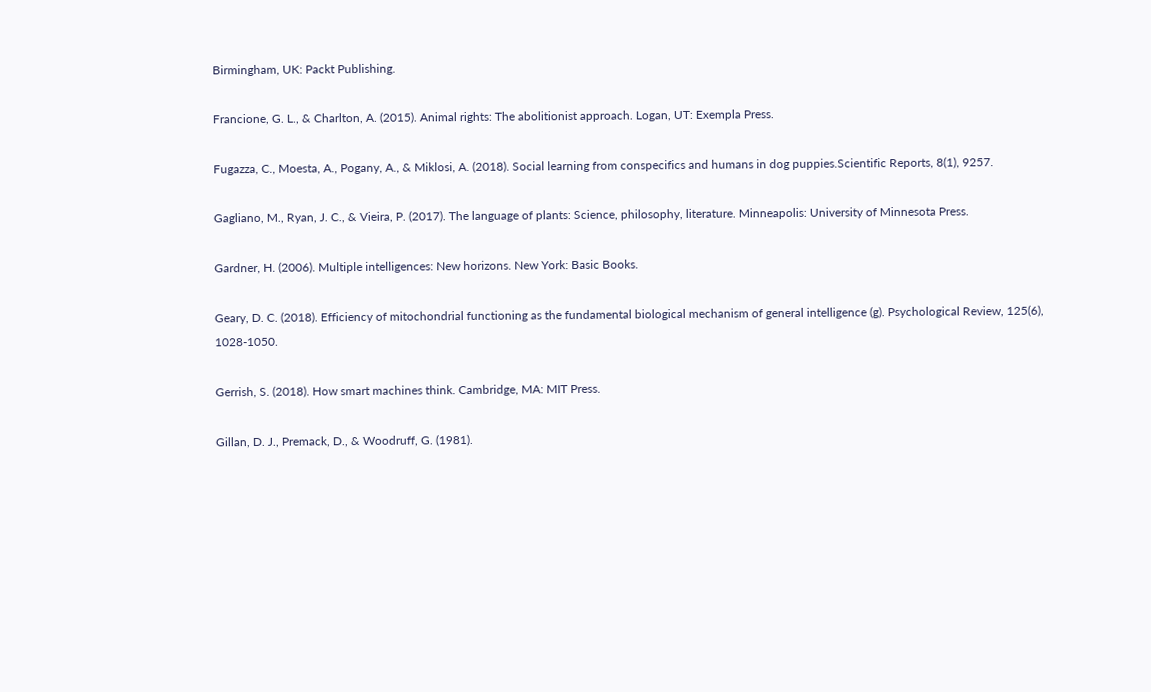Birmingham, UK: Packt Publishing.

Francione, G. L., & Charlton, A. (2015). Animal rights: The abolitionist approach. Logan, UT: Exempla Press.

Fugazza, C., Moesta, A., Pogany, A., & Miklosi, A. (2018). Social learning from conspecifics and humans in dog puppies.Scientific Reports, 8(1), 9257.

Gagliano, M., Ryan, J. C., & Vieira, P. (2017). The language of plants: Science, philosophy, literature. Minneapolis: University of Minnesota Press.

Gardner, H. (2006). Multiple intelligences: New horizons. New York: Basic Books.

Geary, D. C. (2018). Efficiency of mitochondrial functioning as the fundamental biological mechanism of general intelligence (g). Psychological Review, 125(6), 1028-1050.

Gerrish, S. (2018). How smart machines think. Cambridge, MA: MIT Press.

Gillan, D. J., Premack, D., & Woodruff, G. (1981).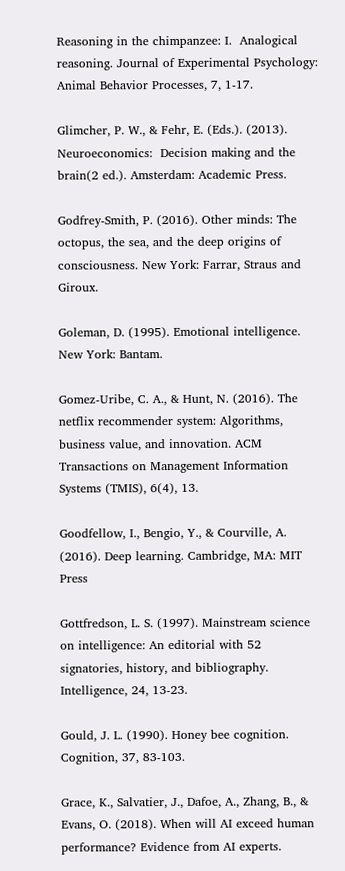Reasoning in the chimpanzee: I.  Analogical reasoning. Journal of Experimental Psychology:  Animal Behavior Processes, 7, 1-17.

Glimcher, P. W., & Fehr, E. (Eds.). (2013). Neuroeconomics:  Decision making and the brain(2 ed.). Amsterdam: Academic Press.

Godfrey-Smith, P. (2016). Other minds: The octopus, the sea, and the deep origins of consciousness. New York: Farrar, Straus and Giroux.

Goleman, D. (1995). Emotional intelligence. New York: Bantam.

Gomez-Uribe, C. A., & Hunt, N. (2016). The netflix recommender system: Algorithms, business value, and innovation. ACM Transactions on Management Information Systems (TMIS), 6(4), 13.

Goodfellow, I., Bengio, Y., & Courville, A. (2016). Deep learning. Cambridge, MA: MIT Press

Gottfredson, L. S. (1997). Mainstream science on intelligence: An editorial with 52 signatories, history, and bibliography. Intelligence, 24, 13-23.

Gould, J. L. (1990). Honey bee cognition. Cognition, 37, 83-103.

Grace, K., Salvatier, J., Dafoe, A., Zhang, B., & Evans, O. (2018). When will AI exceed human performance? Evidence from AI experts.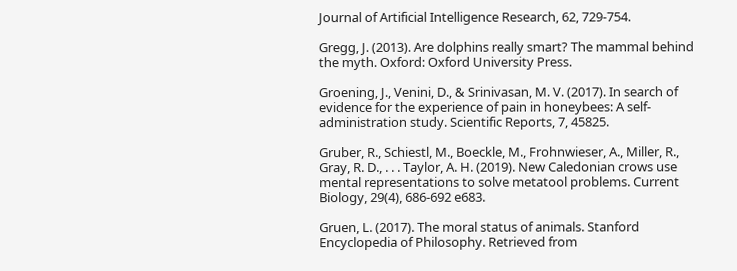Journal of Artificial Intelligence Research, 62, 729-754.

Gregg, J. (2013). Are dolphins really smart? The mammal behind the myth. Oxford: Oxford University Press.

Groening, J., Venini, D., & Srinivasan, M. V. (2017). In search of evidence for the experience of pain in honeybees: A self-administration study. Scientific Reports, 7, 45825.

Gruber, R., Schiestl, M., Boeckle, M., Frohnwieser, A., Miller, R., Gray, R. D., . . . Taylor, A. H. (2019). New Caledonian crows use mental representations to solve metatool problems. Current Biology, 29(4), 686-692 e683.

Gruen, L. (2017). The moral status of animals. Stanford Encyclopedia of Philosophy. Retrieved from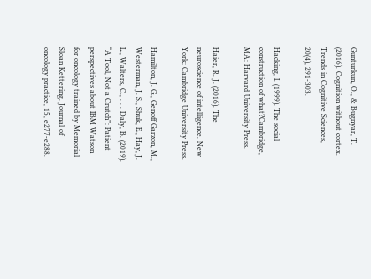Gunturkun, O., & Bugnyar, T. (2016). Cognition without cortex. Trends in Cognitive Sciences, 20(4), 291-303.

Hacking, I. (1999). The social construction of what?Cambridge, MA: Harvard University Press.

Haier, R. J. (2016). The neuroscience of intelligence. New York: Cambridge University Press.

Hamilton, J. G., Genoff Garzon, M., Westerman, J. S., Shuk, E., Hay, J. L., Walters, C., . . . Daly, B. (2019). “A Tool, Not a Crutch”: Patient perspectives about IBM Watson for oncology trained by Memorial Sloan Kettering. Journal of oncology practice, 15, e277-e288.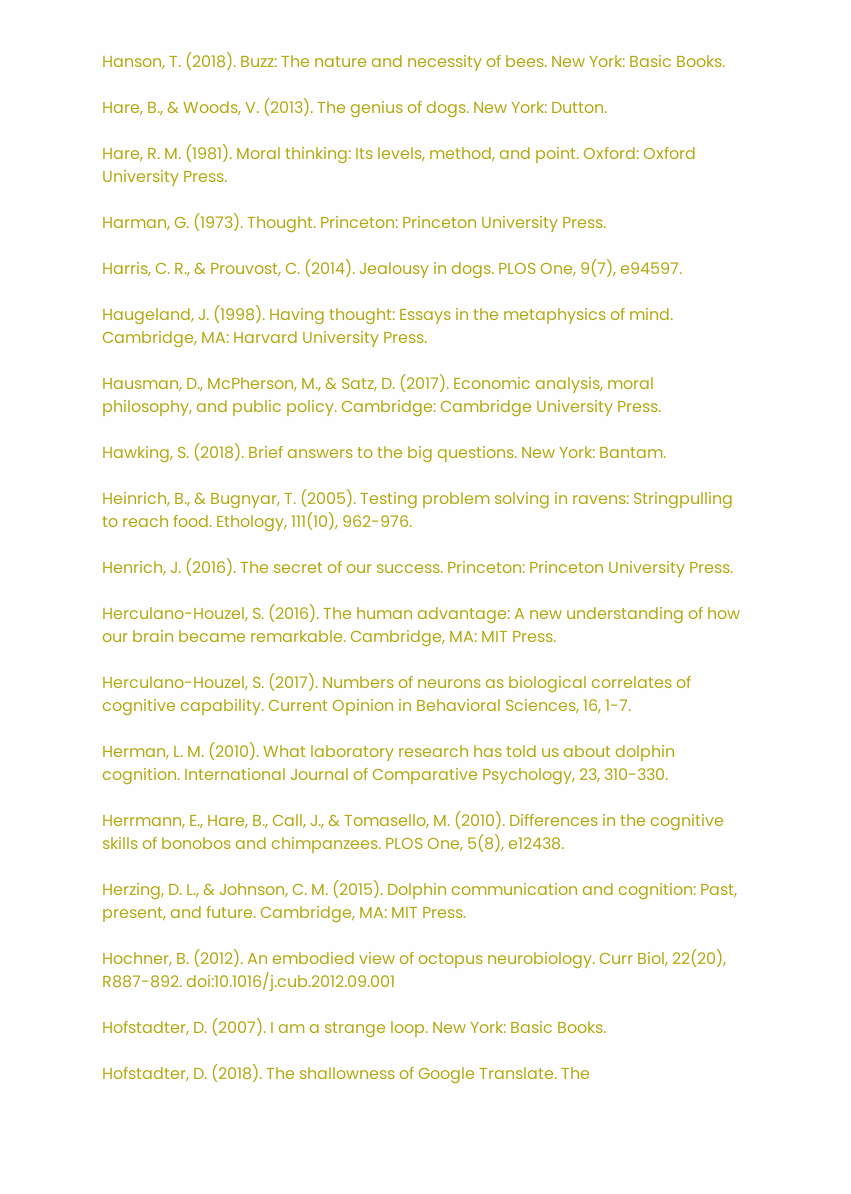Hanson, T. (2018). Buzz: The nature and necessity of bees. New York: Basic Books.

Hare, B., & Woods, V. (2013). The genius of dogs. New York: Dutton.

Hare, R. M. (1981). Moral thinking: Its levels, method, and point. Oxford: Oxford University Press.

Harman, G. (1973). Thought. Princeton: Princeton University Press.

Harris, C. R., & Prouvost, C. (2014). Jealousy in dogs. PLOS One, 9(7), e94597.

Haugeland, J. (1998). Having thought: Essays in the metaphysics of mind. Cambridge, MA: Harvard University Press.

Hausman, D., McPherson, M., & Satz, D. (2017). Economic analysis, moral philosophy, and public policy. Cambridge: Cambridge University Press.

Hawking, S. (2018). Brief answers to the big questions. New York: Bantam.

Heinrich, B., & Bugnyar, T. (2005). Testing problem solving in ravens: Stringpulling to reach food. Ethology, 111(10), 962-976.

Henrich, J. (2016). The secret of our success. Princeton: Princeton University Press.

Herculano-Houzel, S. (2016). The human advantage: A new understanding of how our brain became remarkable. Cambridge, MA: MIT Press.

Herculano-Houzel, S. (2017). Numbers of neurons as biological correlates of cognitive capability. Current Opinion in Behavioral Sciences, 16, 1-7.

Herman, L. M. (2010). What laboratory research has told us about dolphin cognition. International Journal of Comparative Psychology, 23, 310-330.

Herrmann, E., Hare, B., Call, J., & Tomasello, M. (2010). Differences in the cognitive skills of bonobos and chimpanzees. PLOS One, 5(8), e12438.

Herzing, D. L., & Johnson, C. M. (2015). Dolphin communication and cognition: Past, present, and future. Cambridge, MA: MIT Press.

Hochner, B. (2012). An embodied view of octopus neurobiology. Curr Biol, 22(20), R887-892. doi:10.1016/j.cub.2012.09.001

Hofstadter, D. (2007). I am a strange loop. New York: Basic Books.

Hofstadter, D. (2018). The shallowness of Google Translate. The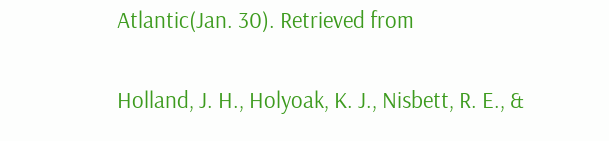Atlantic(Jan. 30). Retrieved from

Holland, J. H., Holyoak, K. J., Nisbett, R. E., &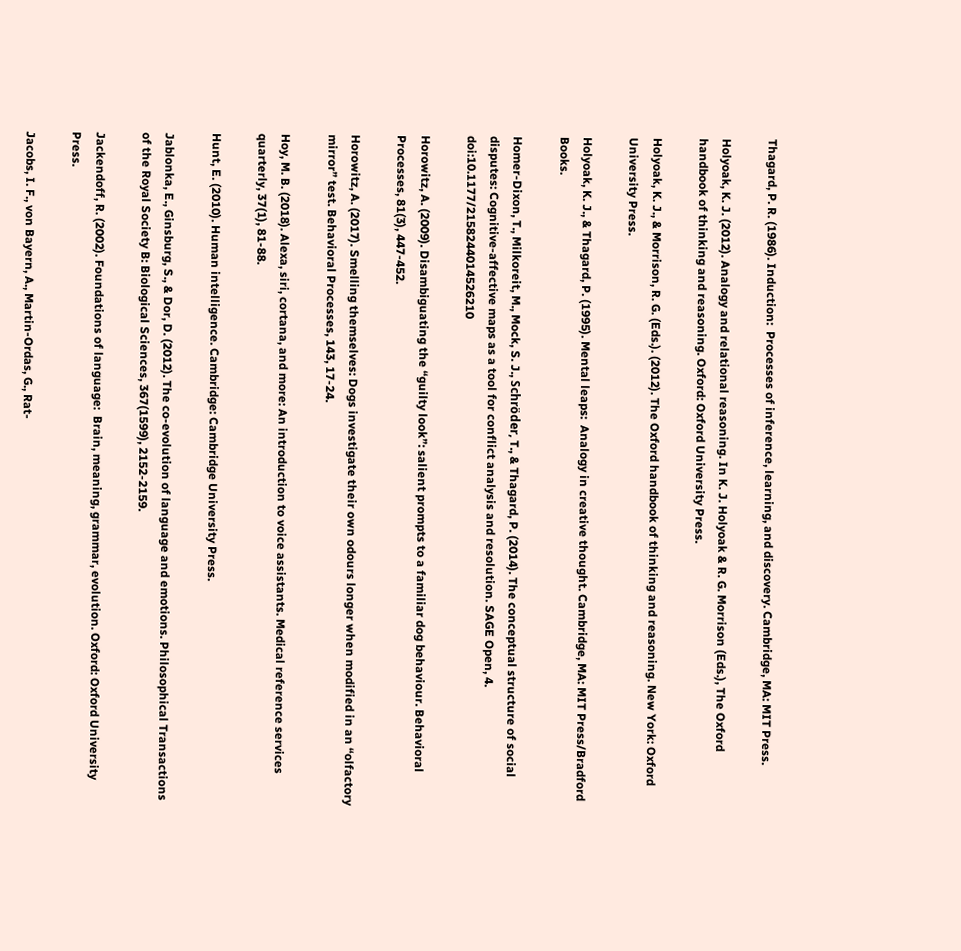Thagard, P. R. (1986). Induction:  Processes of inference, learning, and discovery. Cambridge, MA: MIT Press.

Holyoak, K. J. (2012). Analogy and relational reasoning. In K. J. Holyoak & R. G. Morrison (Eds.), The Oxford handbook of thinking and reasoning. Oxford: Oxford University Press.

Holyoak, K. J., & Morrison, R. G. (Eds.). (2012). The Oxford handbook of thinking and reasoning. New York: Oxford University Press.

Holyoak, K. J., & Thagard, P. (1995). Mental leaps:  Analogy in creative thought. Cambridge, MA: MIT Press/Bradford Books.

Homer-Dixon, T., Milkoreit, M., Mock, S. J., Schröder, T., & Thagard, P. (2014). The conceptual structure of social disputes: Cognitive-affective maps as a tool for conflict analysis and resolution. SAGE Open, 4. doi:10.1177/2158244014526210

Horowitz, A. (2009). Disambiguating the “guilty look”: salient prompts to a familiar dog behaviour. Behavioral Processes, 81(3), 447-452.

Horowitz, A. (2017). Smelling themselves: Dogs investigate their own odours longer when modified in an “olfactory mirror” test. Behavioral Processes, 143, 17-24.

Hoy, M. B. (2018). Alexa, siri, cortana, and more: An introduction to voice assistants. Medical reference services quarterly, 37(1), 81-88.

Hunt, E. (2010). Human intelligence. Cambridge: Cambridge University Press.

Jablonka, E., Ginsburg, S., & Dor, D. (2012). The co-evolution of language and emotions. Philosophical Transactions of the Royal Society B: Biological Sciences, 367(1599), 2152-2159.

Jackendoff, R. (2002). Foundations of language:  Brain, meaning, grammar, evolution. Oxford: Oxford University Press.

Jacobs, I. F., von Bayern, A., Martin-Ordas, G., Rat-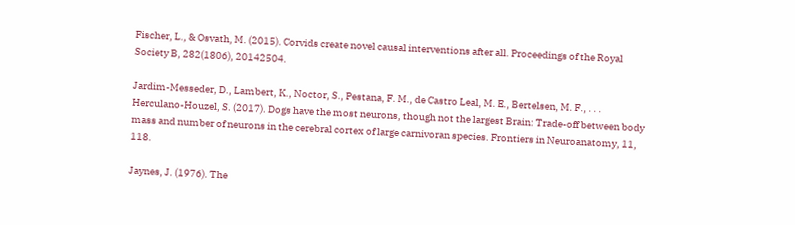Fischer, L., & Osvath, M. (2015). Corvids create novel causal interventions after all. Proceedings of the Royal Society B, 282(1806), 20142504.

Jardim-Messeder, D., Lambert, K., Noctor, S., Pestana, F. M., de Castro Leal, M. E., Bertelsen, M. F., . . . Herculano-Houzel, S. (2017). Dogs have the most neurons, though not the largest Brain: Trade-off between body mass and number of neurons in the cerebral cortex of large carnivoran species. Frontiers in Neuroanatomy, 11, 118.

Jaynes, J. (1976). The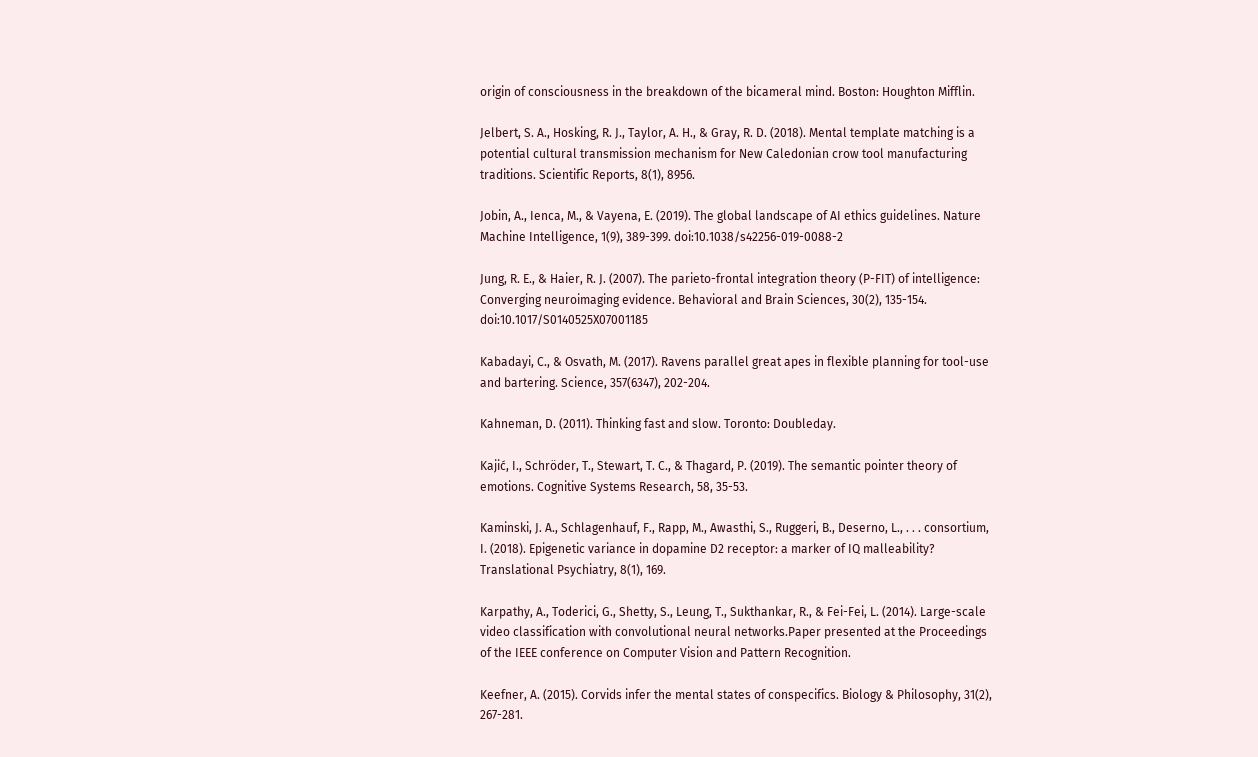origin of consciousness in the breakdown of the bicameral mind. Boston: Houghton Mifflin.

Jelbert, S. A., Hosking, R. J., Taylor, A. H., & Gray, R. D. (2018). Mental template matching is a potential cultural transmission mechanism for New Caledonian crow tool manufacturing traditions. Scientific Reports, 8(1), 8956.

Jobin, A., Ienca, M., & Vayena, E. (2019). The global landscape of AI ethics guidelines. Nature Machine Intelligence, 1(9), 389-399. doi:10.1038/s42256-019-0088-2

Jung, R. E., & Haier, R. J. (2007). The parieto-frontal integration theory (P-FIT) of intelligence: Converging neuroimaging evidence. Behavioral and Brain Sciences, 30(2), 135-154. doi:10.1017/S0140525X07001185

Kabadayi, C., & Osvath, M. (2017). Ravens parallel great apes in flexible planning for tool-use and bartering. Science, 357(6347), 202-204.

Kahneman, D. (2011). Thinking fast and slow. Toronto: Doubleday.

Kajić, I., Schröder, T., Stewart, T. C., & Thagard, P. (2019). The semantic pointer theory of emotions. Cognitive Systems Research, 58, 35-53.

Kaminski, J. A., Schlagenhauf, F., Rapp, M., Awasthi, S., Ruggeri, B., Deserno, L., . . . consortium, I. (2018). Epigenetic variance in dopamine D2 receptor: a marker of IQ malleability? Translational Psychiatry, 8(1), 169.

Karpathy, A., Toderici, G., Shetty, S., Leung, T., Sukthankar, R., & Fei-Fei, L. (2014). Large-scale video classification with convolutional neural networks.Paper presented at the Proceedings of the IEEE conference on Computer Vision and Pattern Recognition.

Keefner, A. (2015). Corvids infer the mental states of conspecifics. Biology & Philosophy, 31(2), 267-281.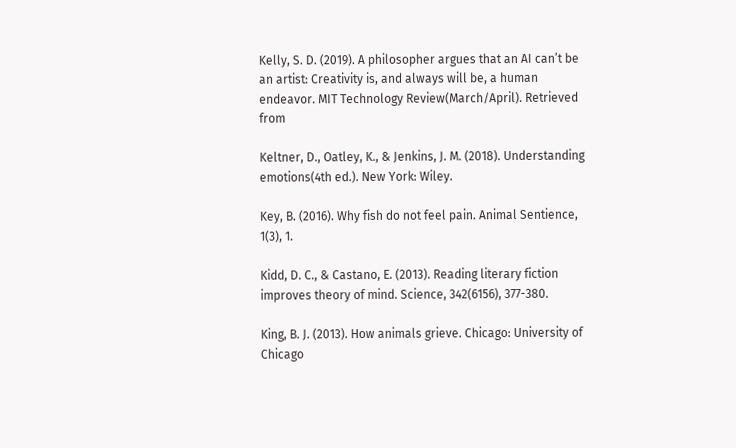Kelly, S. D. (2019). A philosopher argues that an AI can’t be an artist: Creativity is, and always will be, a human endeavor. MIT Technology Review(March/April). Retrieved from

Keltner, D., Oatley, K., & Jenkins, J. M. (2018). Understanding emotions(4th ed.). New York: Wiley.

Key, B. (2016). Why fish do not feel pain. Animal Sentience, 1(3), 1.

Kidd, D. C., & Castano, E. (2013). Reading literary fiction improves theory of mind. Science, 342(6156), 377-380.

King, B. J. (2013). How animals grieve. Chicago: University of Chicago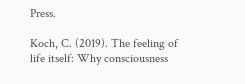Press.

Koch, C. (2019). The feeling of life itself: Why consciousness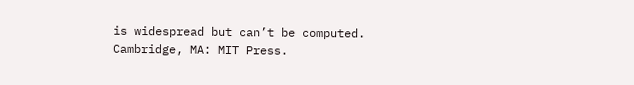is widespread but can’t be computed. Cambridge, MA: MIT Press.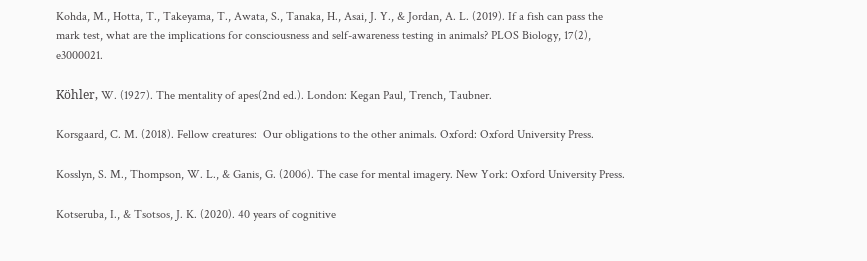Kohda, M., Hotta, T., Takeyama, T., Awata, S., Tanaka, H., Asai, J. Y., & Jordan, A. L. (2019). If a fish can pass the mark test, what are the implications for consciousness and self-awareness testing in animals? PLOS Biology, 17(2), e3000021.

Köhler, W. (1927). The mentality of apes(2nd ed.). London: Kegan Paul, Trench, Taubner.

Korsgaard, C. M. (2018). Fellow creatures:  Our obligations to the other animals. Oxford: Oxford University Press.

Kosslyn, S. M., Thompson, W. L., & Ganis, G. (2006). The case for mental imagery. New York: Oxford University Press.

Kotseruba, I., & Tsotsos, J. K. (2020). 40 years of cognitive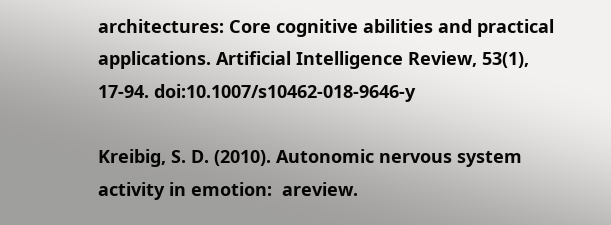architectures: Core cognitive abilities and practical applications. Artificial Intelligence Review, 53(1), 17-94. doi:10.1007/s10462-018-9646-y

Kreibig, S. D. (2010). Autonomic nervous system activity in emotion:  areview.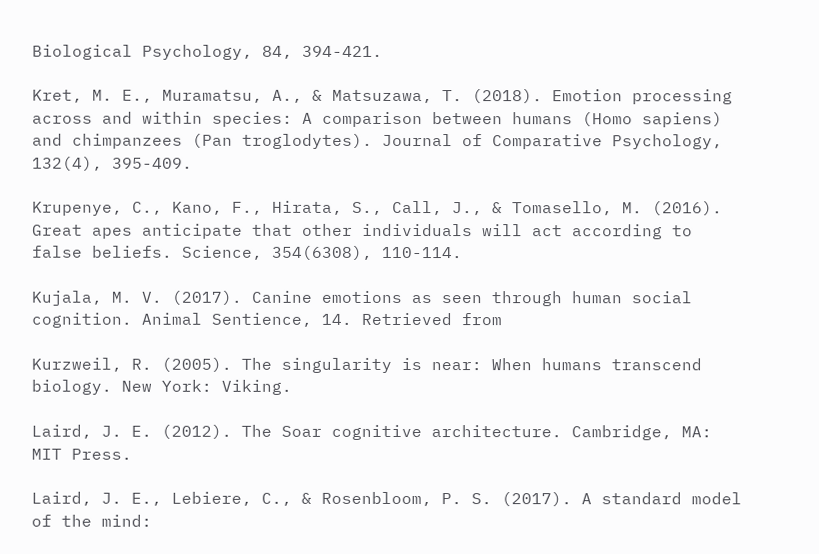Biological Psychology, 84, 394-421.

Kret, M. E., Muramatsu, A., & Matsuzawa, T. (2018). Emotion processing across and within species: A comparison between humans (Homo sapiens) and chimpanzees (Pan troglodytes). Journal of Comparative Psychology, 132(4), 395-409.

Krupenye, C., Kano, F., Hirata, S., Call, J., & Tomasello, M. (2016). Great apes anticipate that other individuals will act according to false beliefs. Science, 354(6308), 110-114.

Kujala, M. V. (2017). Canine emotions as seen through human social cognition. Animal Sentience, 14. Retrieved from

Kurzweil, R. (2005). The singularity is near: When humans transcend biology. New York: Viking.

Laird, J. E. (2012). The Soar cognitive architecture. Cambridge, MA: MIT Press.

Laird, J. E., Lebiere, C., & Rosenbloom, P. S. (2017). A standard model of the mind: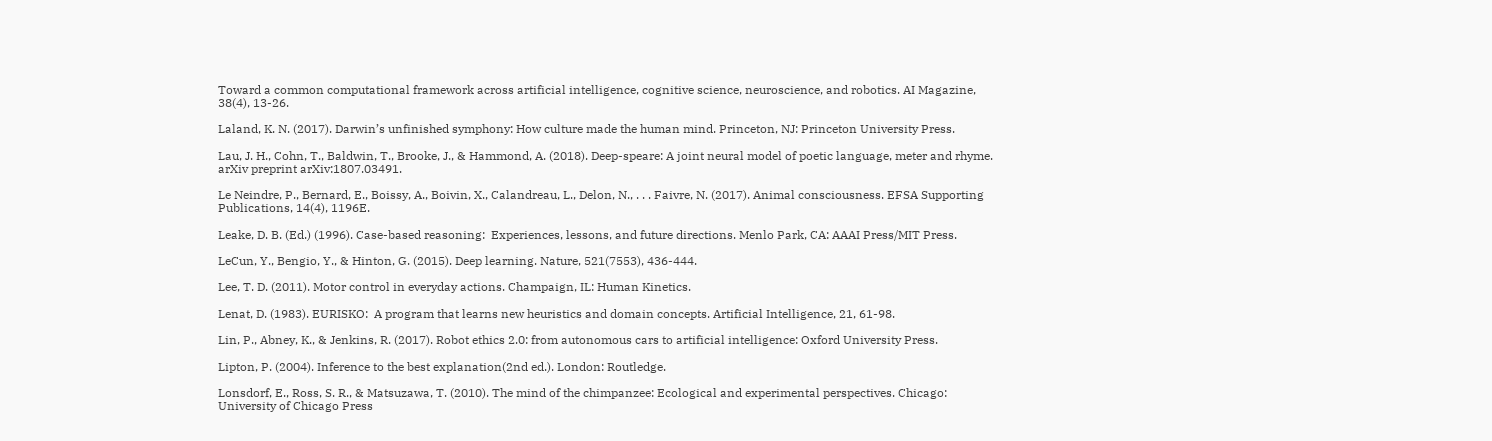Toward a common computational framework across artificial intelligence, cognitive science, neuroscience, and robotics. AI Magazine, 38(4), 13-26.

Laland, K. N. (2017). Darwin’s unfinished symphony: How culture made the human mind. Princeton, NJ: Princeton University Press.

Lau, J. H., Cohn, T., Baldwin, T., Brooke, J., & Hammond, A. (2018). Deep-speare: A joint neural model of poetic language, meter and rhyme. arXiv preprint arXiv:1807.03491.

Le Neindre, P., Bernard, E., Boissy, A., Boivin, X., Calandreau, L., Delon, N., . . . Faivre, N. (2017). Animal consciousness. EFSA Supporting Publications, 14(4), 1196E.

Leake, D. B. (Ed.) (1996). Case-based reasoning:  Experiences, lessons, and future directions. Menlo Park, CA: AAAI Press/MIT Press.

LeCun, Y., Bengio, Y., & Hinton, G. (2015). Deep learning. Nature, 521(7553), 436-444.

Lee, T. D. (2011). Motor control in everyday actions. Champaign, IL: Human Kinetics.

Lenat, D. (1983). EURISKO:  A program that learns new heuristics and domain concepts. Artificial Intelligence, 21, 61-98.

Lin, P., Abney, K., & Jenkins, R. (2017). Robot ethics 2.0: from autonomous cars to artificial intelligence: Oxford University Press.

Lipton, P. (2004). Inference to the best explanation(2nd ed.). London: Routledge.

Lonsdorf, E., Ross, S. R., & Matsuzawa, T. (2010). The mind of the chimpanzee: Ecological and experimental perspectives. Chicago: University of Chicago Press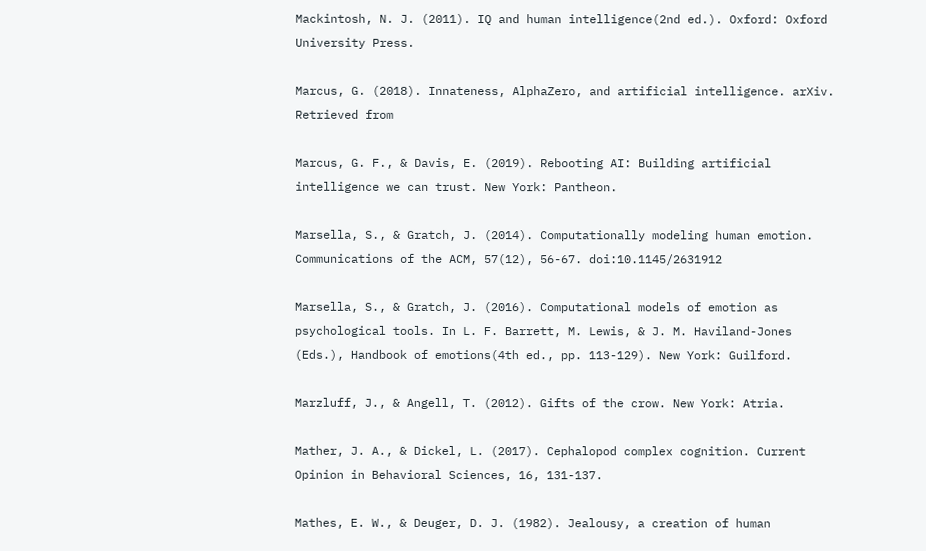Mackintosh, N. J. (2011). IQ and human intelligence(2nd ed.). Oxford: Oxford University Press.

Marcus, G. (2018). Innateness, AlphaZero, and artificial intelligence. arXiv. Retrieved from

Marcus, G. F., & Davis, E. (2019). Rebooting AI: Building artificial intelligence we can trust. New York: Pantheon.

Marsella, S., & Gratch, J. (2014). Computationally modeling human emotion. Communications of the ACM, 57(12), 56-67. doi:10.1145/2631912

Marsella, S., & Gratch, J. (2016). Computational models of emotion as psychological tools. In L. F. Barrett, M. Lewis, & J. M. Haviland-Jones (Eds.), Handbook of emotions(4th ed., pp. 113-129). New York: Guilford.

Marzluff, J., & Angell, T. (2012). Gifts of the crow. New York: Atria.

Mather, J. A., & Dickel, L. (2017). Cephalopod complex cognition. Current Opinion in Behavioral Sciences, 16, 131-137.

Mathes, E. W., & Deuger, D. J. (1982). Jealousy, a creation of human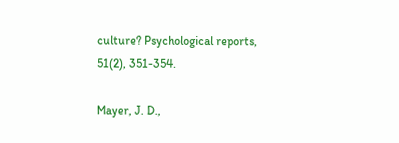culture? Psychological reports, 51(2), 351-354.

Mayer, J. D.,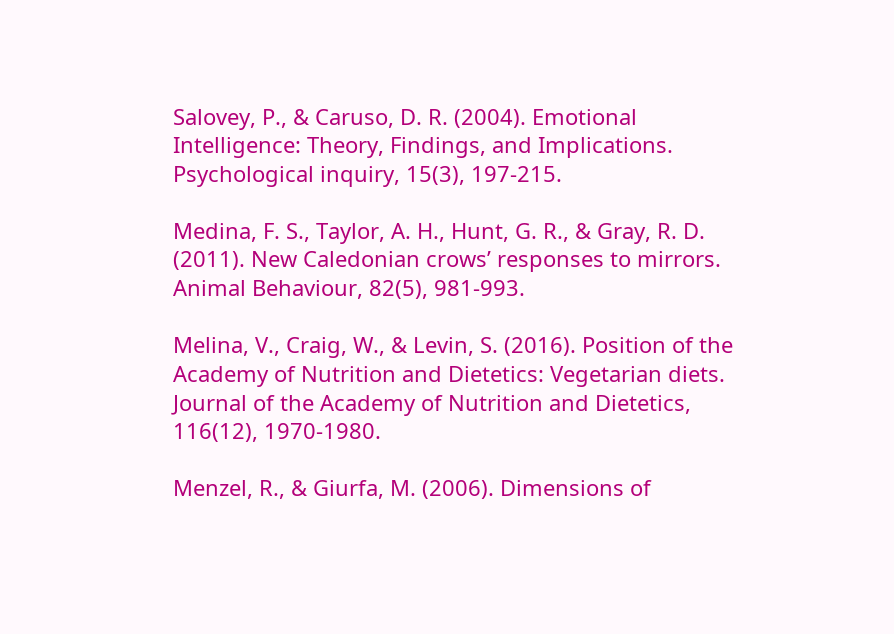Salovey, P., & Caruso, D. R. (2004). Emotional Intelligence: Theory, Findings, and Implications. Psychological inquiry, 15(3), 197-215.

Medina, F. S., Taylor, A. H., Hunt, G. R., & Gray, R. D. (2011). New Caledonian crows’ responses to mirrors. Animal Behaviour, 82(5), 981-993.

Melina, V., Craig, W., & Levin, S. (2016). Position of the Academy of Nutrition and Dietetics: Vegetarian diets. Journal of the Academy of Nutrition and Dietetics, 116(12), 1970-1980.

Menzel, R., & Giurfa, M. (2006). Dimensions of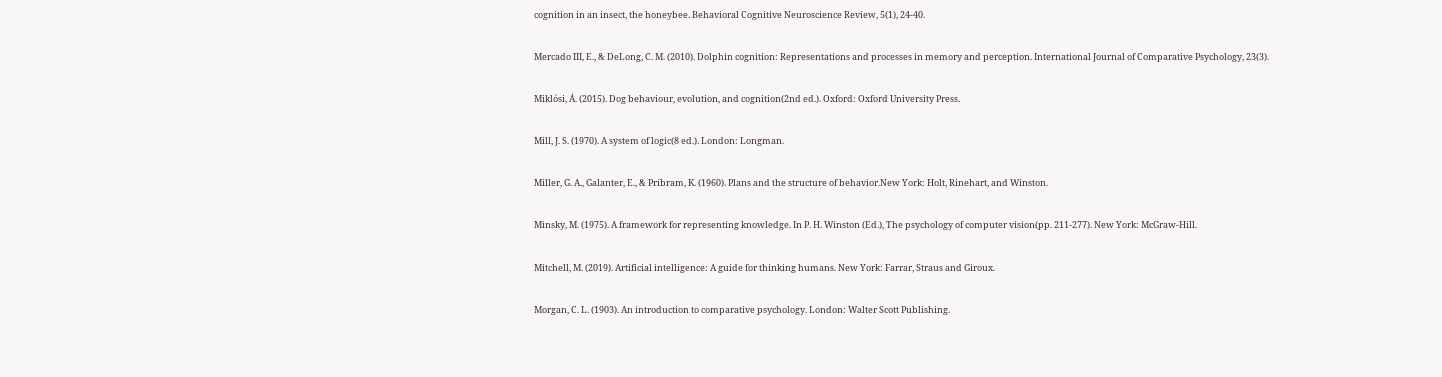cognition in an insect, the honeybee. Behavioral Cognitive Neuroscience Review, 5(1), 24-40.

Mercado III, E., & DeLong, C. M. (2010). Dolphin cognition: Representations and processes in memory and perception. International Journal of Comparative Psychology, 23(3).

Miklósi, Á. (2015). Dog behaviour, evolution, and cognition(2nd ed.). Oxford: Oxford University Press.

Mill, J. S. (1970). A system of logic(8 ed.). London: Longman.

Miller, G. A., Galanter, E., & Pribram, K. (1960). Plans and the structure of behavior.New York: Holt, Rinehart, and Winston.

Minsky, M. (1975). A framework for representing knowledge. In P. H. Winston (Ed.), The psychology of computer vision(pp. 211-277). New York: McGraw-Hill.

Mitchell, M. (2019). Artificial intelligence: A guide for thinking humans. New York: Farrar, Straus and Giroux.

Morgan, C. L. (1903). An introduction to comparative psychology. London: Walter Scott Publishing.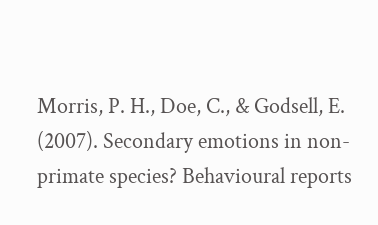Morris, P. H., Doe, C., & Godsell, E. (2007). Secondary emotions in non-primate species? Behavioural reports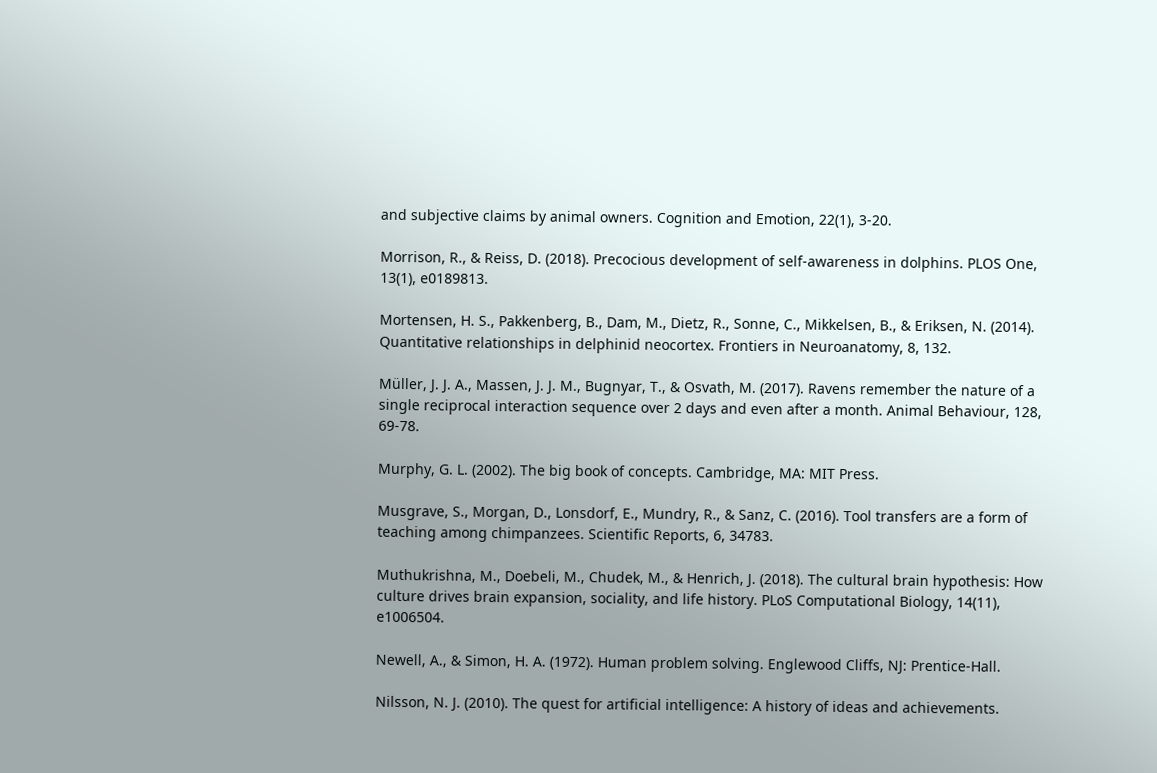and subjective claims by animal owners. Cognition and Emotion, 22(1), 3-20.

Morrison, R., & Reiss, D. (2018). Precocious development of self-awareness in dolphins. PLOS One, 13(1), e0189813.

Mortensen, H. S., Pakkenberg, B., Dam, M., Dietz, R., Sonne, C., Mikkelsen, B., & Eriksen, N. (2014). Quantitative relationships in delphinid neocortex. Frontiers in Neuroanatomy, 8, 132.

Müller, J. J. A., Massen, J. J. M., Bugnyar, T., & Osvath, M. (2017). Ravens remember the nature of a single reciprocal interaction sequence over 2 days and even after a month. Animal Behaviour, 128, 69-78.

Murphy, G. L. (2002). The big book of concepts. Cambridge, MA: MIT Press.

Musgrave, S., Morgan, D., Lonsdorf, E., Mundry, R., & Sanz, C. (2016). Tool transfers are a form of teaching among chimpanzees. Scientific Reports, 6, 34783.

Muthukrishna, M., Doebeli, M., Chudek, M., & Henrich, J. (2018). The cultural brain hypothesis: How culture drives brain expansion, sociality, and life history. PLoS Computational Biology, 14(11), e1006504.

Newell, A., & Simon, H. A. (1972). Human problem solving. Englewood Cliffs, NJ: Prentice-Hall.

Nilsson, N. J. (2010). The quest for artificial intelligence: A history of ideas and achievements.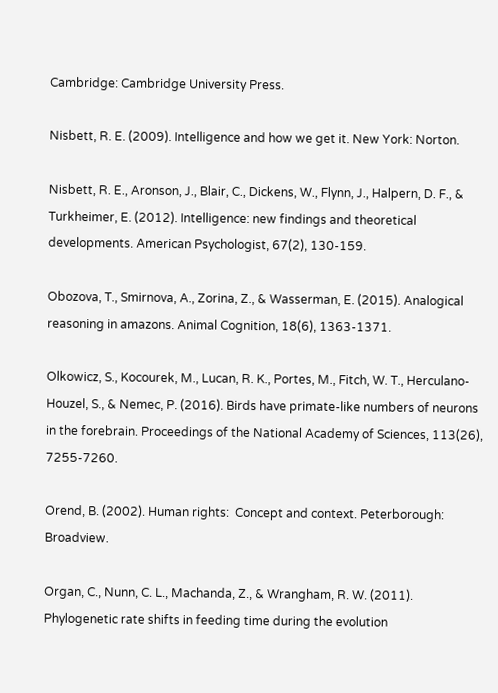Cambridge: Cambridge University Press.

Nisbett, R. E. (2009). Intelligence and how we get it. New York: Norton.

Nisbett, R. E., Aronson, J., Blair, C., Dickens, W., Flynn, J., Halpern, D. F., & Turkheimer, E. (2012). Intelligence: new findings and theoretical developments. American Psychologist, 67(2), 130-159.

Obozova, T., Smirnova, A., Zorina, Z., & Wasserman, E. (2015). Analogical reasoning in amazons. Animal Cognition, 18(6), 1363-1371.

Olkowicz, S., Kocourek, M., Lucan, R. K., Portes, M., Fitch, W. T., Herculano-Houzel, S., & Nemec, P. (2016). Birds have primate-like numbers of neurons in the forebrain. Proceedings of the National Academy of Sciences, 113(26), 7255-7260.

Orend, B. (2002). Human rights:  Concept and context. Peterborough: Broadview.

Organ, C., Nunn, C. L., Machanda, Z., & Wrangham, R. W. (2011). Phylogenetic rate shifts in feeding time during the evolution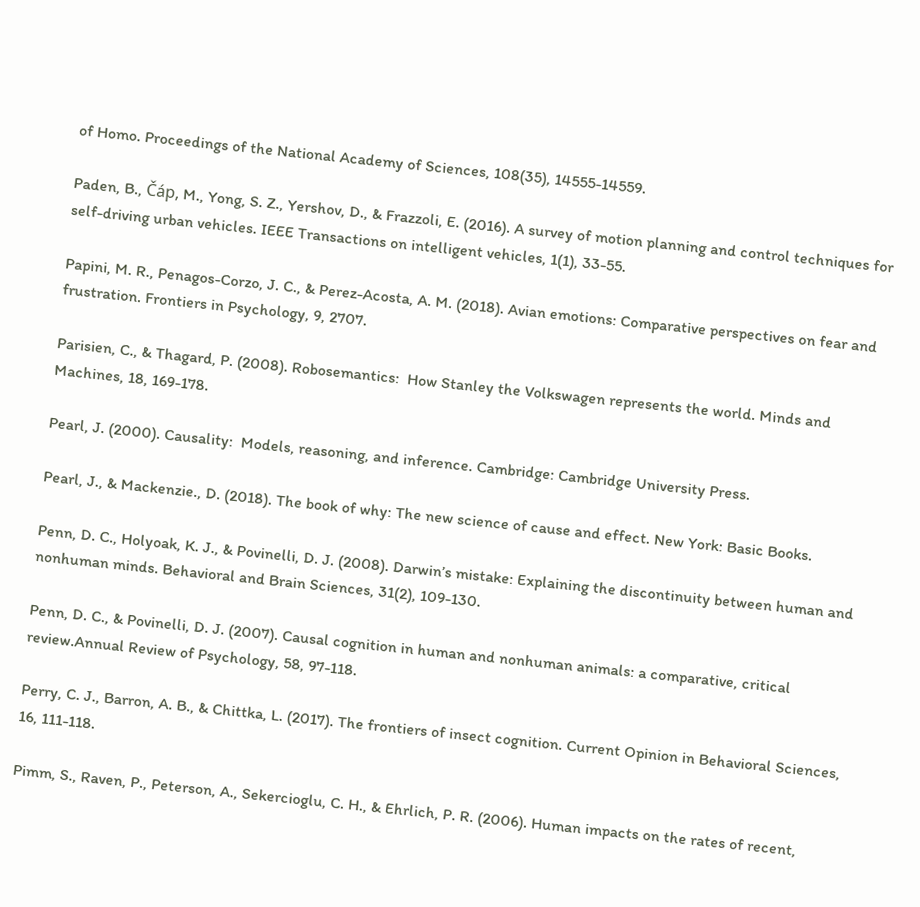of Homo. Proceedings of the National Academy of Sciences, 108(35), 14555-14559.

Paden, B., Čáp, M., Yong, S. Z., Yershov, D., & Frazzoli, E. (2016). A survey of motion planning and control techniques for self-driving urban vehicles. IEEE Transactions on intelligent vehicles, 1(1), 33-55.

Papini, M. R., Penagos-Corzo, J. C., & Perez-Acosta, A. M. (2018). Avian emotions: Comparative perspectives on fear and frustration. Frontiers in Psychology, 9, 2707.

Parisien, C., & Thagard, P. (2008). Robosemantics:  How Stanley the Volkswagen represents the world. Minds and Machines, 18, 169-178.

Pearl, J. (2000). Causality:  Models, reasoning, and inference. Cambridge: Cambridge University Press.

Pearl, J., & Mackenzie., D. (2018). The book of why: The new science of cause and effect. New York: Basic Books.

Penn, D. C., Holyoak, K. J., & Povinelli, D. J. (2008). Darwin’s mistake: Explaining the discontinuity between human and nonhuman minds. Behavioral and Brain Sciences, 31(2), 109-130.

Penn, D. C., & Povinelli, D. J. (2007). Causal cognition in human and nonhuman animals: a comparative, critical review.Annual Review of Psychology, 58, 97-118.

Perry, C. J., Barron, A. B., & Chittka, L. (2017). The frontiers of insect cognition. Current Opinion in Behavioral Sciences, 16, 111-118.

Pimm, S., Raven, P., Peterson, A., Sekercioglu, C. H., & Ehrlich, P. R. (2006). Human impacts on the rates of recent,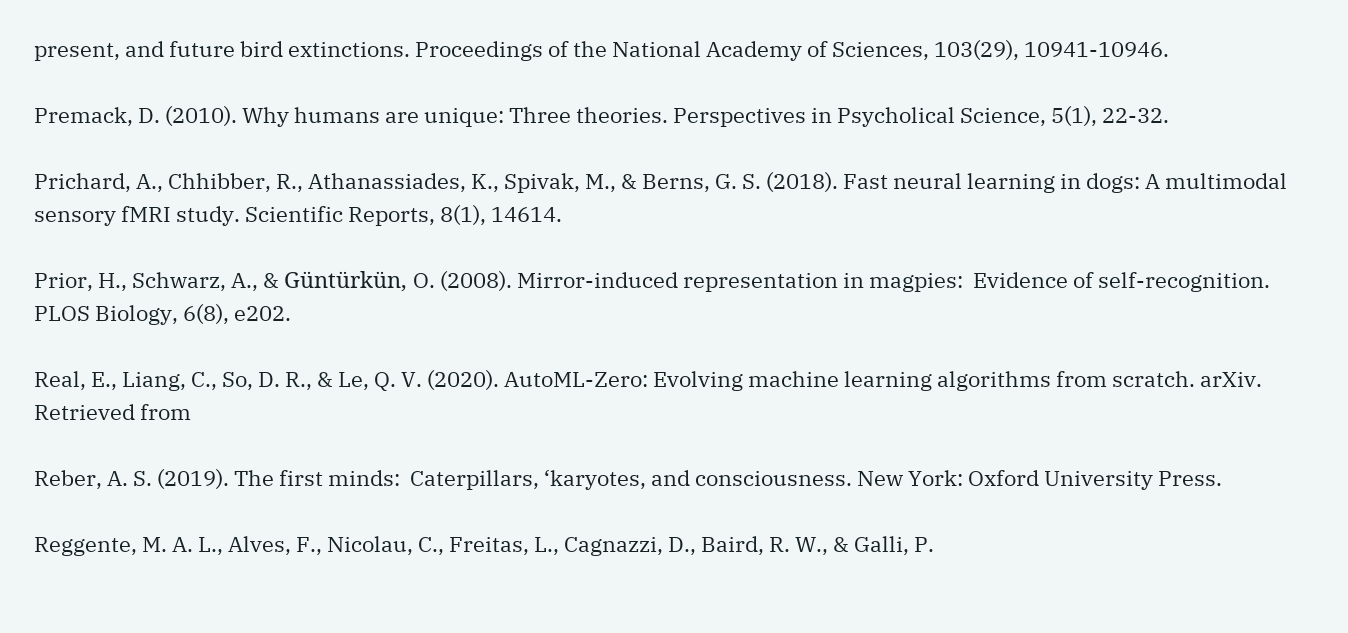present, and future bird extinctions. Proceedings of the National Academy of Sciences, 103(29), 10941-10946.

Premack, D. (2010). Why humans are unique: Three theories. Perspectives in Psycholical Science, 5(1), 22-32.

Prichard, A., Chhibber, R., Athanassiades, K., Spivak, M., & Berns, G. S. (2018). Fast neural learning in dogs: A multimodal sensory fMRI study. Scientific Reports, 8(1), 14614.

Prior, H., Schwarz, A., & Güntürkün, O. (2008). Mirror-induced representation in magpies:  Evidence of self-recognition. PLOS Biology, 6(8), e202.

Real, E., Liang, C., So, D. R., & Le, Q. V. (2020). AutoML-Zero: Evolving machine learning algorithms from scratch. arXiv. Retrieved from

Reber, A. S. (2019). The first minds:  Caterpillars, ‘karyotes, and consciousness. New York: Oxford University Press.

Reggente, M. A. L., Alves, F., Nicolau, C., Freitas, L., Cagnazzi, D., Baird, R. W., & Galli, P.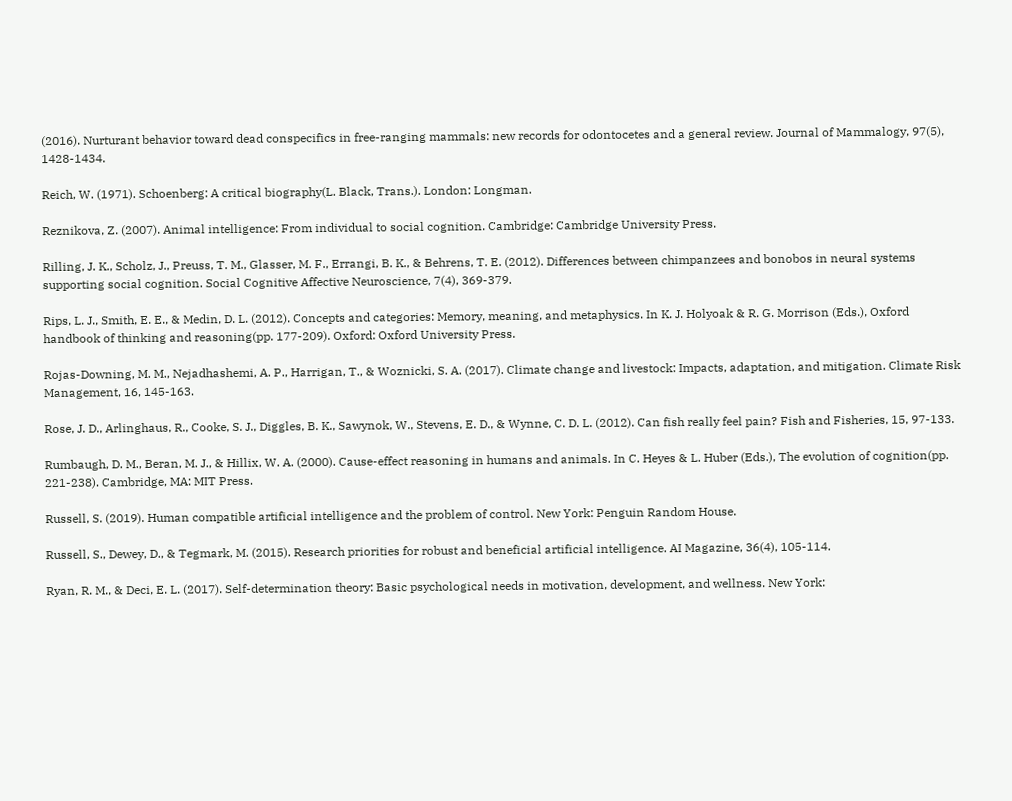(2016). Nurturant behavior toward dead conspecifics in free-ranging mammals: new records for odontocetes and a general review. Journal of Mammalogy, 97(5), 1428-1434.

Reich, W. (1971). Schoenberg: A critical biography(L. Black, Trans.). London: Longman.

Reznikova, Z. (2007). Animal intelligence: From individual to social cognition. Cambridge: Cambridge University Press.

Rilling, J. K., Scholz, J., Preuss, T. M., Glasser, M. F., Errangi, B. K., & Behrens, T. E. (2012). Differences between chimpanzees and bonobos in neural systems supporting social cognition. Social Cognitive Affective Neuroscience, 7(4), 369-379.

Rips, L. J., Smith, E. E., & Medin, D. L. (2012). Concepts and categories: Memory, meaning, and metaphysics. In K. J. Holyoak & R. G. Morrison (Eds.), Oxford handbook of thinking and reasoning(pp. 177-209). Oxford: Oxford University Press.

Rojas-Downing, M. M., Nejadhashemi, A. P., Harrigan, T., & Woznicki, S. A. (2017). Climate change and livestock: Impacts, adaptation, and mitigation. Climate Risk Management, 16, 145-163.

Rose, J. D., Arlinghaus, R., Cooke, S. J., Diggles, B. K., Sawynok, W., Stevens, E. D., & Wynne, C. D. L. (2012). Can fish really feel pain? Fish and Fisheries, 15, 97-133.

Rumbaugh, D. M., Beran, M. J., & Hillix, W. A. (2000). Cause-effect reasoning in humans and animals. In C. Heyes & L. Huber (Eds.), The evolution of cognition(pp. 221-238). Cambridge, MA: MIT Press.

Russell, S. (2019). Human compatible artificial intelligence and the problem of control. New York: Penguin Random House.

Russell, S., Dewey, D., & Tegmark, M. (2015). Research priorities for robust and beneficial artificial intelligence. AI Magazine, 36(4), 105-114.

Ryan, R. M., & Deci, E. L. (2017). Self-determination theory: Basic psychological needs in motivation, development, and wellness. New York: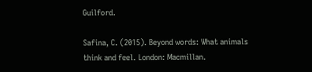Guilford.

Safina, C. (2015). Beyond words: What animals think and feel. London: Macmillan.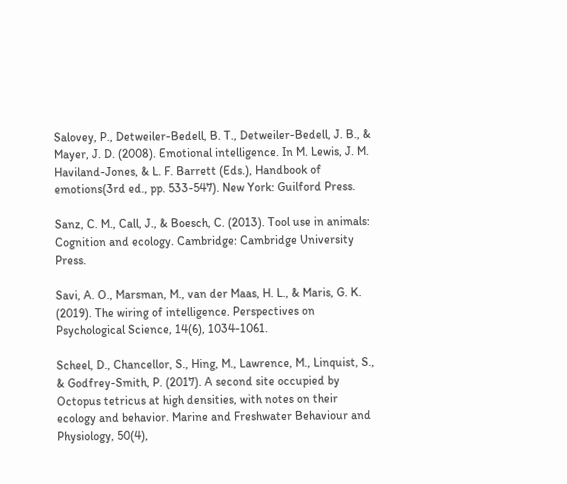Salovey, P., Detweiler-Bedell, B. T., Detweiler-Bedell, J. B., & Mayer, J. D. (2008). Emotional intelligence. In M. Lewis, J. M. Haviland-Jones, & L. F. Barrett (Eds.), Handbook of emotions(3rd ed., pp. 533-547). New York: Guilford Press.

Sanz, C. M., Call, J., & Boesch, C. (2013). Tool use in animals: Cognition and ecology. Cambridge: Cambridge University Press.

Savi, A. O., Marsman, M., van der Maas, H. L., & Maris, G. K. (2019). The wiring of intelligence. Perspectives on Psychological Science, 14(6), 1034-1061.

Scheel, D., Chancellor, S., Hing, M., Lawrence, M., Linquist, S., & Godfrey-Smith, P. (2017). A second site occupied by Octopus tetricus at high densities, with notes on their ecology and behavior. Marine and Freshwater Behaviour and Physiology, 50(4),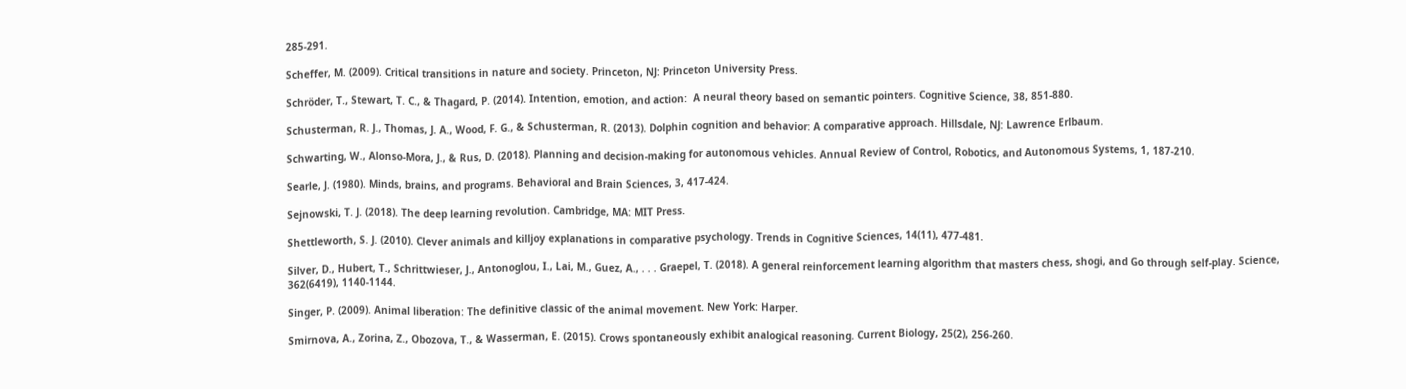285-291.

Scheffer, M. (2009). Critical transitions in nature and society. Princeton, NJ: Princeton University Press.

Schröder, T., Stewart, T. C., & Thagard, P. (2014). Intention, emotion, and action:  A neural theory based on semantic pointers. Cognitive Science, 38, 851-880.

Schusterman, R. J., Thomas, J. A., Wood, F. G., & Schusterman, R. (2013). Dolphin cognition and behavior: A comparative approach. Hillsdale, NJ: Lawrence Erlbaum.

Schwarting, W., Alonso-Mora, J., & Rus, D. (2018). Planning and decision-making for autonomous vehicles. Annual Review of Control, Robotics, and Autonomous Systems, 1, 187-210.

Searle, J. (1980). Minds, brains, and programs. Behavioral and Brain Sciences, 3, 417-424.

Sejnowski, T. J. (2018). The deep learning revolution. Cambridge, MA: MIT Press.

Shettleworth, S. J. (2010). Clever animals and killjoy explanations in comparative psychology. Trends in Cognitive Sciences, 14(11), 477-481.

Silver, D., Hubert, T., Schrittwieser, J., Antonoglou, I., Lai, M., Guez, A., . . . Graepel, T. (2018). A general reinforcement learning algorithm that masters chess, shogi, and Go through self-play. Science, 362(6419), 1140-1144.

Singer, P. (2009). Animal liberation: The definitive classic of the animal movement. New York: Harper.

Smirnova, A., Zorina, Z., Obozova, T., & Wasserman, E. (2015). Crows spontaneously exhibit analogical reasoning. Current Biology, 25(2), 256-260.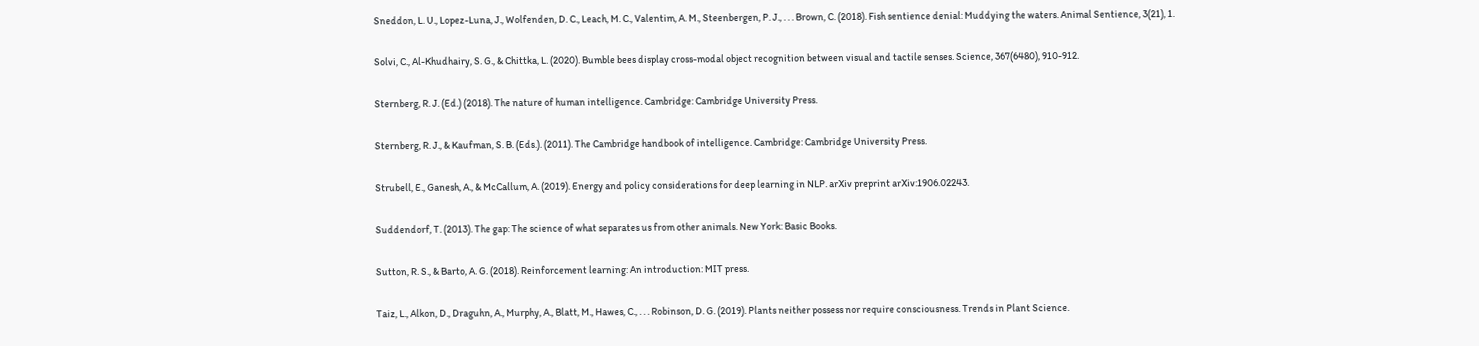Sneddon, L. U., Lopez-Luna, J., Wolfenden, D. C., Leach, M. C., Valentim, A. M., Steenbergen, P. J., . . . Brown, C. (2018). Fish sentience denial: Muddying the waters. Animal Sentience, 3(21), 1.

Solvi, C., Al-Khudhairy, S. G., & Chittka, L. (2020). Bumble bees display cross-modal object recognition between visual and tactile senses. Science, 367(6480), 910-912.

Sternberg, R. J. (Ed.) (2018). The nature of human intelligence. Cambridge: Cambridge University Press.

Sternberg, R. J., & Kaufman, S. B. (Eds.). (2011). The Cambridge handbook of intelligence. Cambridge: Cambridge University Press.

Strubell, E., Ganesh, A., & McCallum, A. (2019). Energy and policy considerations for deep learning in NLP. arXiv preprint arXiv:1906.02243.

Suddendorf, T. (2013). The gap: The science of what separates us from other animals. New York: Basic Books.

Sutton, R. S., & Barto, A. G. (2018). Reinforcement learning: An introduction: MIT press.

Taiz, L., Alkon, D., Draguhn, A., Murphy, A., Blatt, M., Hawes, C., . . . Robinson, D. G. (2019). Plants neither possess nor require consciousness. Trends in Plant Science.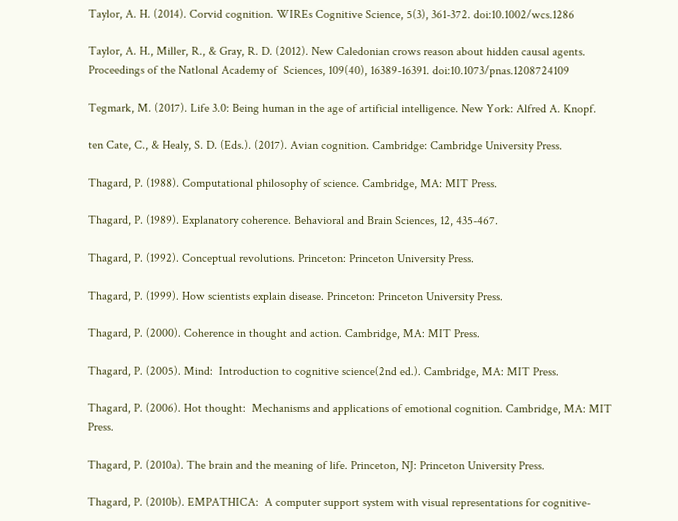Taylor, A. H. (2014). Corvid cognition. WIREs Cognitive Science, 5(3), 361-372. doi:10.1002/wcs.1286

Taylor, A. H., Miller, R., & Gray, R. D. (2012). New Caledonian crows reason about hidden causal agents. Proceedings of the Natlonal Academy of  Sciences, 109(40), 16389-16391. doi:10.1073/pnas.1208724109

Tegmark, M. (2017). Life 3.0: Being human in the age of artificial intelligence. New York: Alfred A. Knopf.

ten Cate, C., & Healy, S. D. (Eds.). (2017). Avian cognition. Cambridge: Cambridge University Press.

Thagard, P. (1988). Computational philosophy of science. Cambridge, MA: MIT Press.

Thagard, P. (1989). Explanatory coherence. Behavioral and Brain Sciences, 12, 435-467.

Thagard, P. (1992). Conceptual revolutions. Princeton: Princeton University Press.

Thagard, P. (1999). How scientists explain disease. Princeton: Princeton University Press.

Thagard, P. (2000). Coherence in thought and action. Cambridge, MA: MIT Press.

Thagard, P. (2005). Mind:  Introduction to cognitive science(2nd ed.). Cambridge, MA: MIT Press.

Thagard, P. (2006). Hot thought:  Mechanisms and applications of emotional cognition. Cambridge, MA: MIT Press.

Thagard, P. (2010a). The brain and the meaning of life. Princeton, NJ: Princeton University Press.

Thagard, P. (2010b). EMPATHICA:  A computer support system with visual representations for cognitive-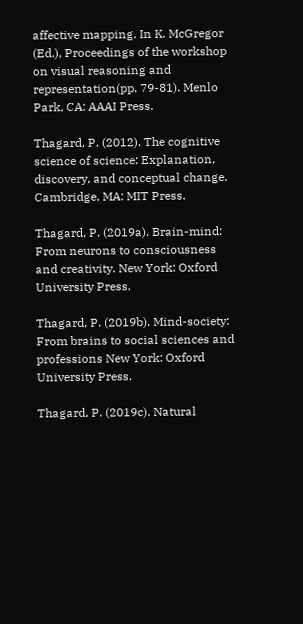affective mapping. In K. McGregor (Ed.), Proceedings of the workshop on visual reasoning and representation(pp. 79-81). Menlo Park, CA: AAAI Press.

Thagard, P. (2012). The cognitive science of science: Explanation, discovery, and conceptual change. Cambridge, MA: MIT Press.

Thagard, P. (2019a). Brain-mind: From neurons to consciousness and creativity. New York: Oxford University Press.

Thagard, P. (2019b). Mind-society:  From brains to social sciences and professions New York: Oxford University Press.

Thagard, P. (2019c). Natural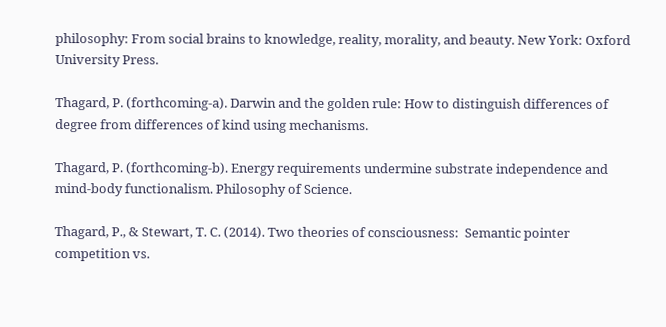philosophy: From social brains to knowledge, reality, morality, and beauty. New York: Oxford University Press.

Thagard, P. (forthcoming-a). Darwin and the golden rule: How to distinguish differences of degree from differences of kind using mechanisms.

Thagard, P. (forthcoming-b). Energy requirements undermine substrate independence and mind-body functionalism. Philosophy of Science.

Thagard, P., & Stewart, T. C. (2014). Two theories of consciousness:  Semantic pointer competition vs.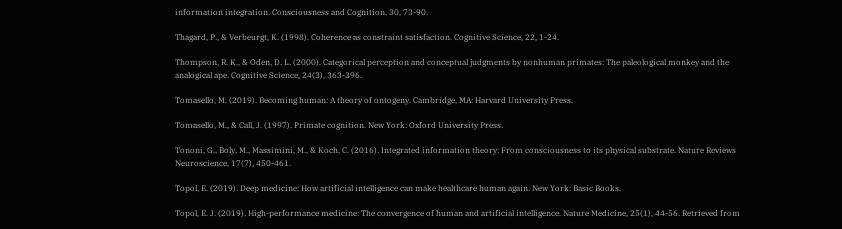information integration. Consciousness and Cognition, 30, 73-90.

Thagard, P., & Verbeurgt, K. (1998). Coherence as constraint satisfaction. Cognitive Science, 22, 1-24.

Thompson, R. K., & Oden, D. L. (2000). Categorical perception and conceptual judgments by nonhuman primates: The paleological monkey and the analogical ape. Cognitive Science, 24(3), 363-396.

Tomasello, M. (2019). Becoming human: A theory of ontogeny. Cambridge, MA: Harvard University Press.

Tomasello, M., & Call, J. (1997). Primate cognition. New York: Oxford University Press.

Tononi, G., Boly, M., Massimini, M., & Koch, C. (2016). Integrated information theory: From consciousness to its physical substrate. Nature Reviews Neuroscience, 17(7), 450-461.

Topol, E. (2019). Deep medicine: How artificial intelligence can make healthcare human again. New York: Basic Books.

Topol, E. J. (2019). High-performance medicine: The convergence of human and artificial intelligence. Nature Medicine, 25(1), 44-56. Retrieved from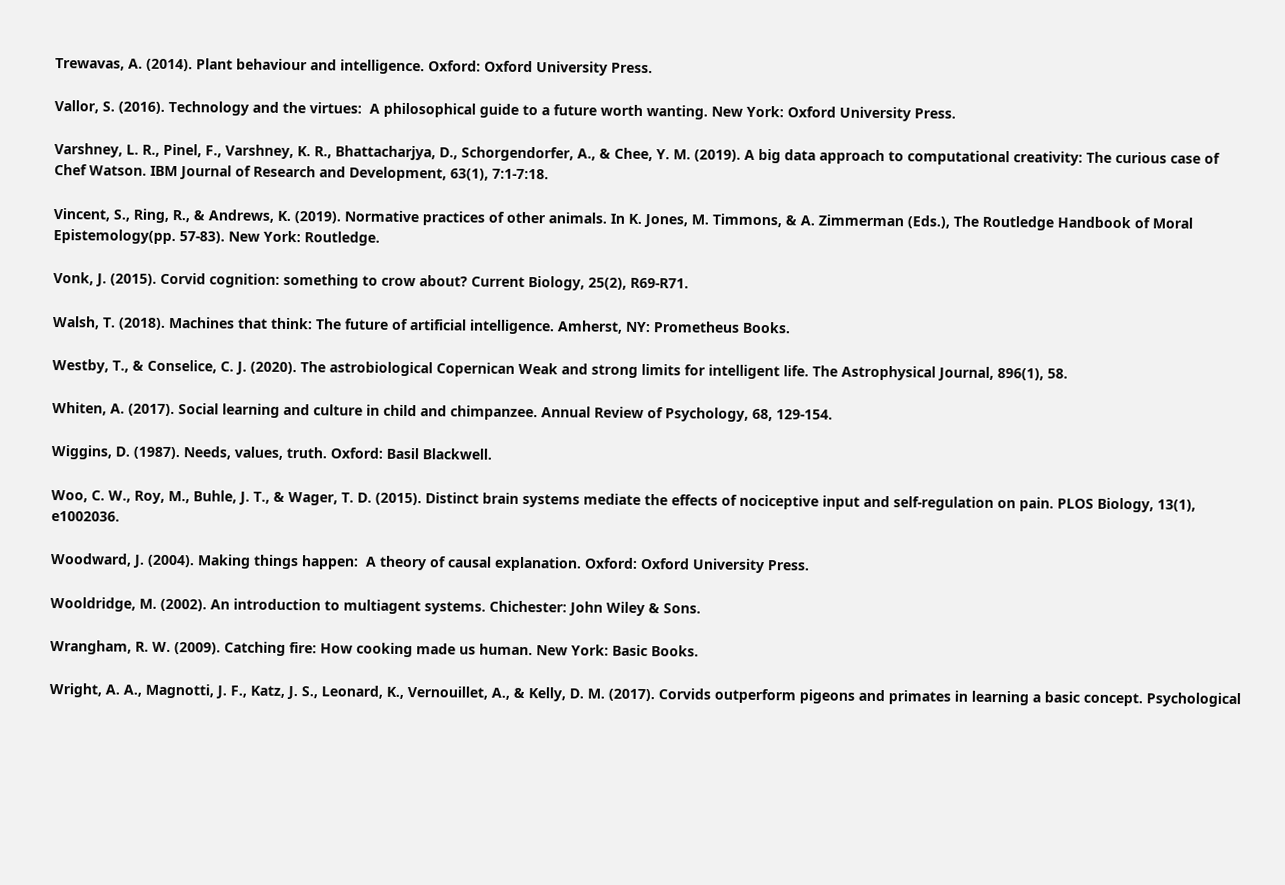Trewavas, A. (2014). Plant behaviour and intelligence. Oxford: Oxford University Press.

Vallor, S. (2016). Technology and the virtues:  A philosophical guide to a future worth wanting. New York: Oxford University Press.

Varshney, L. R., Pinel, F., Varshney, K. R., Bhattacharjya, D., Schorgendorfer, A., & Chee, Y. M. (2019). A big data approach to computational creativity: The curious case of Chef Watson. IBM Journal of Research and Development, 63(1), 7:1-7:18.

Vincent, S., Ring, R., & Andrews, K. (2019). Normative practices of other animals. In K. Jones, M. Timmons, & A. Zimmerman (Eds.), The Routledge Handbook of Moral Epistemology(pp. 57-83). New York: Routledge.

Vonk, J. (2015). Corvid cognition: something to crow about? Current Biology, 25(2), R69-R71.

Walsh, T. (2018). Machines that think: The future of artificial intelligence. Amherst, NY: Prometheus Books.

Westby, T., & Conselice, C. J. (2020). The astrobiological Copernican Weak and strong limits for intelligent life. The Astrophysical Journal, 896(1), 58.

Whiten, A. (2017). Social learning and culture in child and chimpanzee. Annual Review of Psychology, 68, 129-154.

Wiggins, D. (1987). Needs, values, truth. Oxford: Basil Blackwell.

Woo, C. W., Roy, M., Buhle, J. T., & Wager, T. D. (2015). Distinct brain systems mediate the effects of nociceptive input and self-regulation on pain. PLOS Biology, 13(1), e1002036.

Woodward, J. (2004). Making things happen:  A theory of causal explanation. Oxford: Oxford University Press.

Wooldridge, M. (2002). An introduction to multiagent systems. Chichester: John Wiley & Sons.

Wrangham, R. W. (2009). Catching fire: How cooking made us human. New York: Basic Books.

Wright, A. A., Magnotti, J. F., Katz, J. S., Leonard, K., Vernouillet, A., & Kelly, D. M. (2017). Corvids outperform pigeons and primates in learning a basic concept. Psychological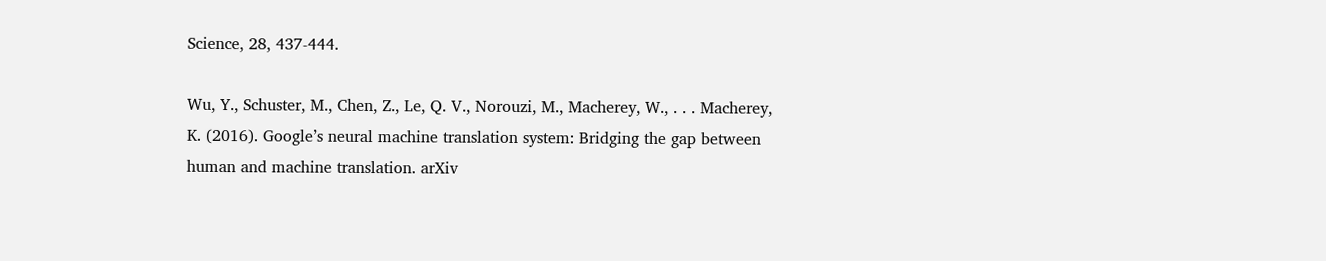Science, 28, 437-444.

Wu, Y., Schuster, M., Chen, Z., Le, Q. V., Norouzi, M., Macherey, W., . . . Macherey, K. (2016). Google’s neural machine translation system: Bridging the gap between human and machine translation. arXiv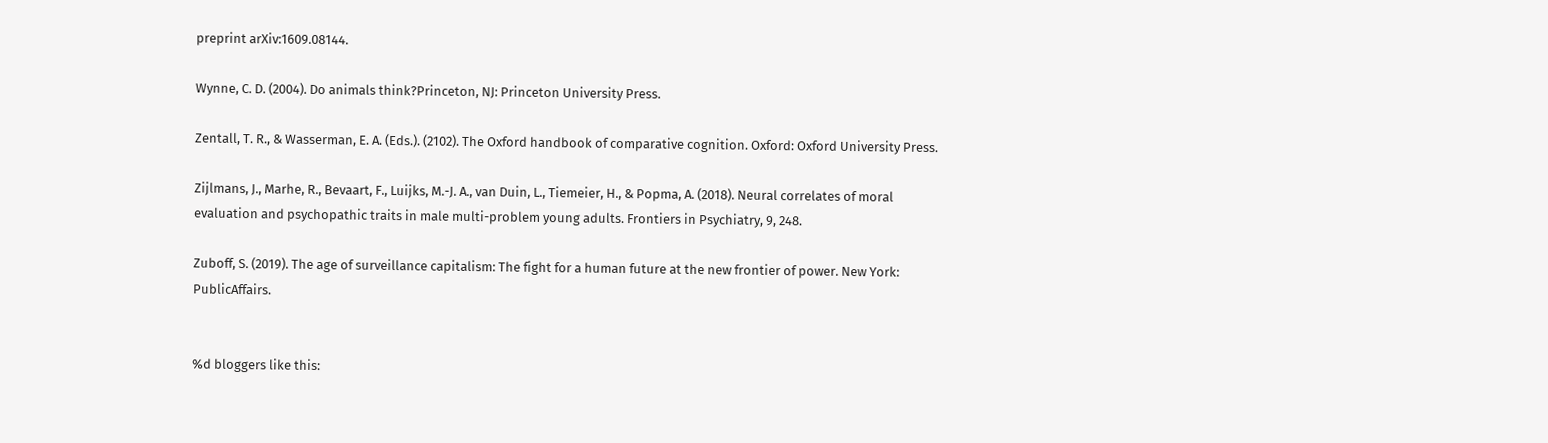preprint arXiv:1609.08144.

Wynne, C. D. (2004). Do animals think?Princeton, NJ: Princeton University Press.

Zentall, T. R., & Wasserman, E. A. (Eds.). (2102). The Oxford handbook of comparative cognition. Oxford: Oxford University Press.

Zijlmans, J., Marhe, R., Bevaart, F., Luijks, M.-J. A., van Duin, L., Tiemeier, H., & Popma, A. (2018). Neural correlates of moral evaluation and psychopathic traits in male multi-problem young adults. Frontiers in Psychiatry, 9, 248.

Zuboff, S. (2019). The age of surveillance capitalism: The fight for a human future at the new frontier of power. New York: PublicAffairs.


%d bloggers like this: